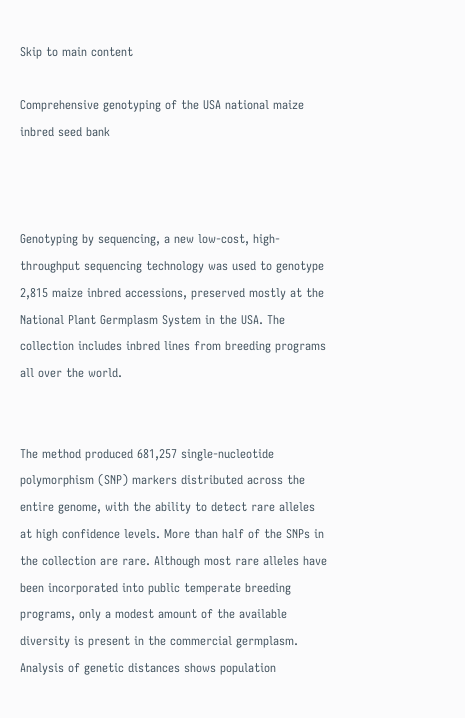Skip to main content

Comprehensive genotyping of the USA national maize inbred seed bank



Genotyping by sequencing, a new low-cost, high-throughput sequencing technology was used to genotype 2,815 maize inbred accessions, preserved mostly at the National Plant Germplasm System in the USA. The collection includes inbred lines from breeding programs all over the world.


The method produced 681,257 single-nucleotide polymorphism (SNP) markers distributed across the entire genome, with the ability to detect rare alleles at high confidence levels. More than half of the SNPs in the collection are rare. Although most rare alleles have been incorporated into public temperate breeding programs, only a modest amount of the available diversity is present in the commercial germplasm. Analysis of genetic distances shows population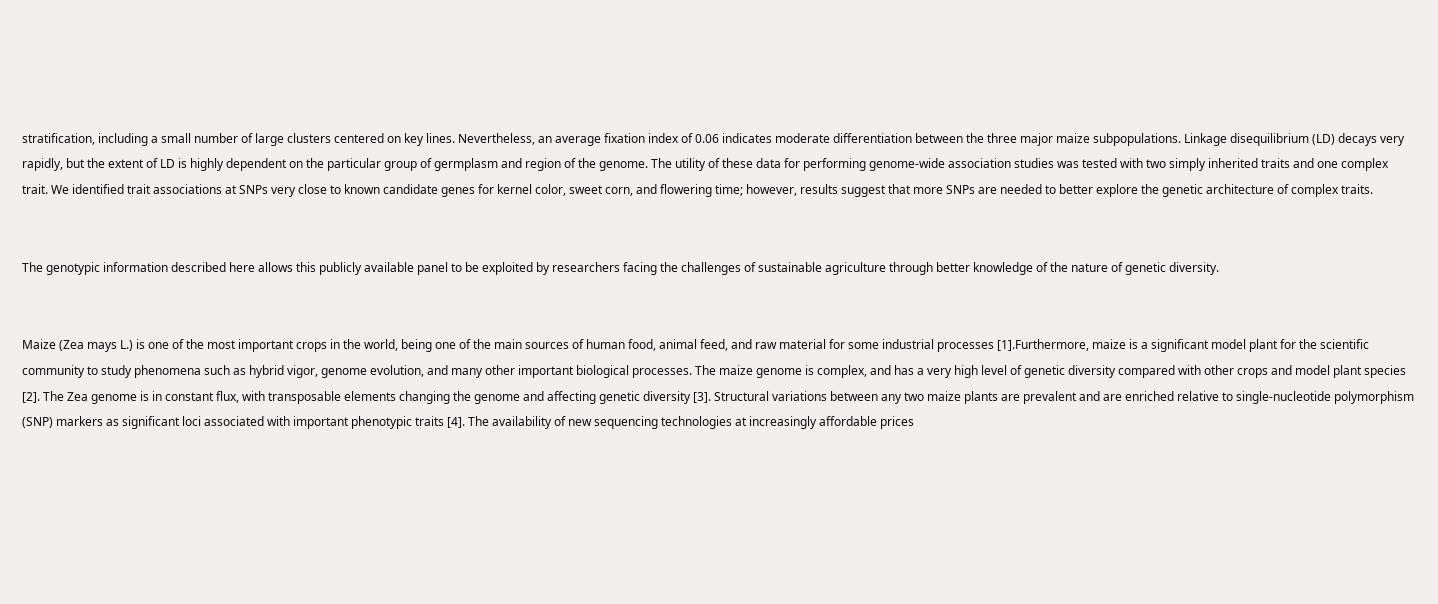stratification, including a small number of large clusters centered on key lines. Nevertheless, an average fixation index of 0.06 indicates moderate differentiation between the three major maize subpopulations. Linkage disequilibrium (LD) decays very rapidly, but the extent of LD is highly dependent on the particular group of germplasm and region of the genome. The utility of these data for performing genome-wide association studies was tested with two simply inherited traits and one complex trait. We identified trait associations at SNPs very close to known candidate genes for kernel color, sweet corn, and flowering time; however, results suggest that more SNPs are needed to better explore the genetic architecture of complex traits.


The genotypic information described here allows this publicly available panel to be exploited by researchers facing the challenges of sustainable agriculture through better knowledge of the nature of genetic diversity.


Maize (Zea mays L.) is one of the most important crops in the world, being one of the main sources of human food, animal feed, and raw material for some industrial processes [1].Furthermore, maize is a significant model plant for the scientific community to study phenomena such as hybrid vigor, genome evolution, and many other important biological processes. The maize genome is complex, and has a very high level of genetic diversity compared with other crops and model plant species [2]. The Zea genome is in constant flux, with transposable elements changing the genome and affecting genetic diversity [3]. Structural variations between any two maize plants are prevalent and are enriched relative to single-nucleotide polymorphism (SNP) markers as significant loci associated with important phenotypic traits [4]. The availability of new sequencing technologies at increasingly affordable prices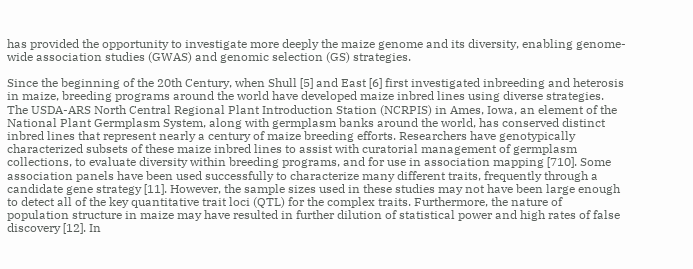has provided the opportunity to investigate more deeply the maize genome and its diversity, enabling genome-wide association studies (GWAS) and genomic selection (GS) strategies.

Since the beginning of the 20th Century, when Shull [5] and East [6] first investigated inbreeding and heterosis in maize, breeding programs around the world have developed maize inbred lines using diverse strategies. The USDA-ARS North Central Regional Plant Introduction Station (NCRPIS) in Ames, Iowa, an element of the National Plant Germplasm System, along with germplasm banks around the world, has conserved distinct inbred lines that represent nearly a century of maize breeding efforts. Researchers have genotypically characterized subsets of these maize inbred lines to assist with curatorial management of germplasm collections, to evaluate diversity within breeding programs, and for use in association mapping [710]. Some association panels have been used successfully to characterize many different traits, frequently through a candidate gene strategy [11]. However, the sample sizes used in these studies may not have been large enough to detect all of the key quantitative trait loci (QTL) for the complex traits. Furthermore, the nature of population structure in maize may have resulted in further dilution of statistical power and high rates of false discovery [12]. In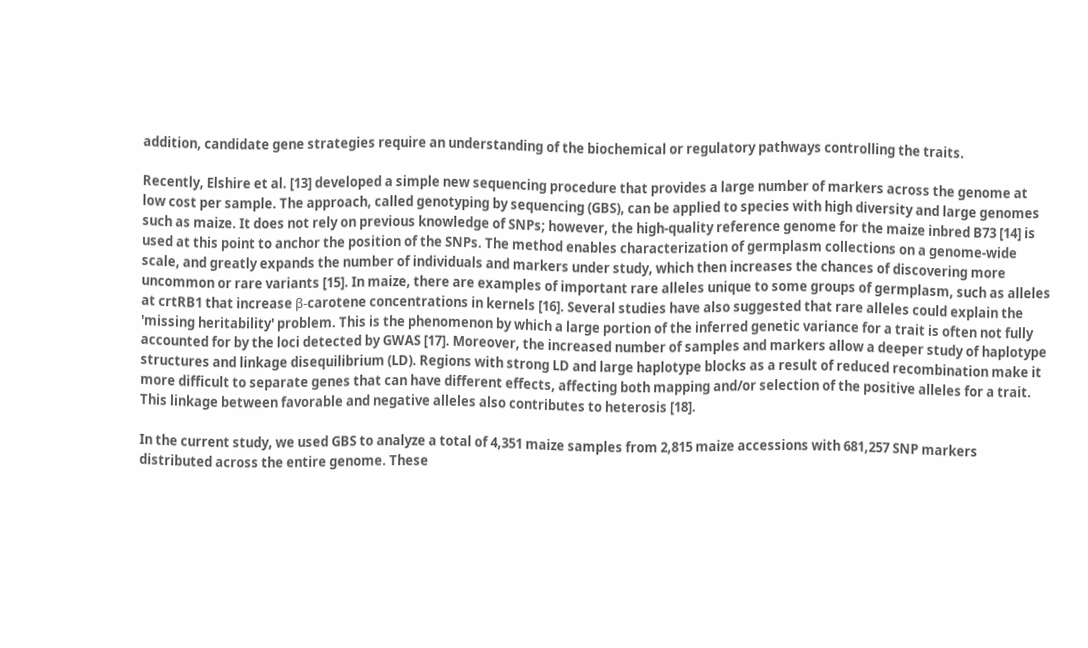addition, candidate gene strategies require an understanding of the biochemical or regulatory pathways controlling the traits.

Recently, Elshire et al. [13] developed a simple new sequencing procedure that provides a large number of markers across the genome at low cost per sample. The approach, called genotyping by sequencing (GBS), can be applied to species with high diversity and large genomes such as maize. It does not rely on previous knowledge of SNPs; however, the high-quality reference genome for the maize inbred B73 [14] is used at this point to anchor the position of the SNPs. The method enables characterization of germplasm collections on a genome-wide scale, and greatly expands the number of individuals and markers under study, which then increases the chances of discovering more uncommon or rare variants [15]. In maize, there are examples of important rare alleles unique to some groups of germplasm, such as alleles at crtRB1 that increase β-carotene concentrations in kernels [16]. Several studies have also suggested that rare alleles could explain the 'missing heritability' problem. This is the phenomenon by which a large portion of the inferred genetic variance for a trait is often not fully accounted for by the loci detected by GWAS [17]. Moreover, the increased number of samples and markers allow a deeper study of haplotype structures and linkage disequilibrium (LD). Regions with strong LD and large haplotype blocks as a result of reduced recombination make it more difficult to separate genes that can have different effects, affecting both mapping and/or selection of the positive alleles for a trait. This linkage between favorable and negative alleles also contributes to heterosis [18].

In the current study, we used GBS to analyze a total of 4,351 maize samples from 2,815 maize accessions with 681,257 SNP markers distributed across the entire genome. These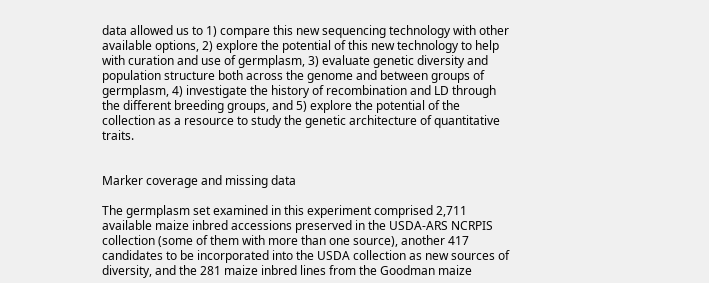data allowed us to 1) compare this new sequencing technology with other available options, 2) explore the potential of this new technology to help with curation and use of germplasm, 3) evaluate genetic diversity and population structure both across the genome and between groups of germplasm, 4) investigate the history of recombination and LD through the different breeding groups, and 5) explore the potential of the collection as a resource to study the genetic architecture of quantitative traits.


Marker coverage and missing data

The germplasm set examined in this experiment comprised 2,711 available maize inbred accessions preserved in the USDA-ARS NCRPIS collection (some of them with more than one source), another 417 candidates to be incorporated into the USDA collection as new sources of diversity, and the 281 maize inbred lines from the Goodman maize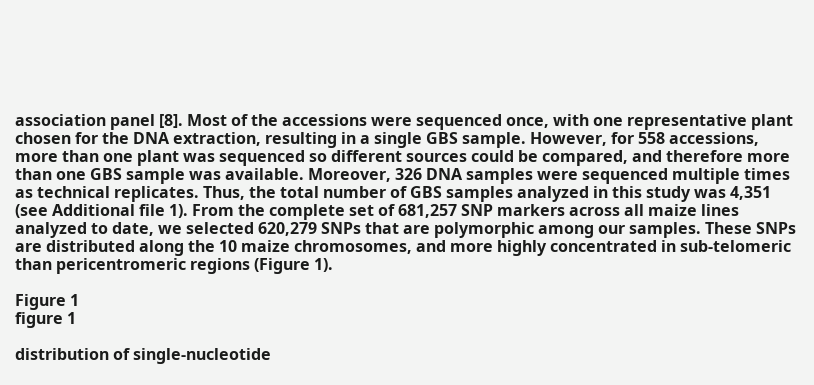association panel [8]. Most of the accessions were sequenced once, with one representative plant chosen for the DNA extraction, resulting in a single GBS sample. However, for 558 accessions, more than one plant was sequenced so different sources could be compared, and therefore more than one GBS sample was available. Moreover, 326 DNA samples were sequenced multiple times as technical replicates. Thus, the total number of GBS samples analyzed in this study was 4,351 (see Additional file 1). From the complete set of 681,257 SNP markers across all maize lines analyzed to date, we selected 620,279 SNPs that are polymorphic among our samples. These SNPs are distributed along the 10 maize chromosomes, and more highly concentrated in sub-telomeric than pericentromeric regions (Figure 1).

Figure 1
figure 1

distribution of single-nucleotide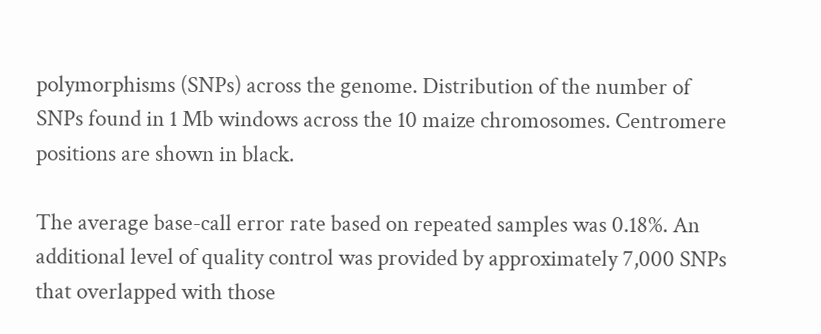polymorphisms (SNPs) across the genome. Distribution of the number of SNPs found in 1 Mb windows across the 10 maize chromosomes. Centromere positions are shown in black.

The average base-call error rate based on repeated samples was 0.18%. An additional level of quality control was provided by approximately 7,000 SNPs that overlapped with those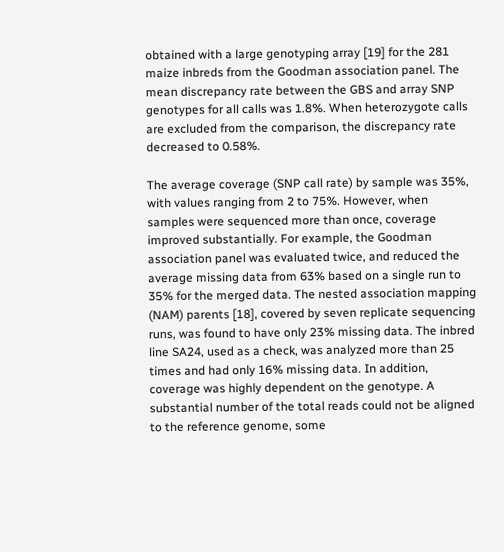obtained with a large genotyping array [19] for the 281 maize inbreds from the Goodman association panel. The mean discrepancy rate between the GBS and array SNP genotypes for all calls was 1.8%. When heterozygote calls are excluded from the comparison, the discrepancy rate decreased to 0.58%.

The average coverage (SNP call rate) by sample was 35%, with values ranging from 2 to 75%. However, when samples were sequenced more than once, coverage improved substantially. For example, the Goodman association panel was evaluated twice, and reduced the average missing data from 63% based on a single run to 35% for the merged data. The nested association mapping (NAM) parents [18], covered by seven replicate sequencing runs, was found to have only 23% missing data. The inbred line SA24, used as a check, was analyzed more than 25 times and had only 16% missing data. In addition, coverage was highly dependent on the genotype. A substantial number of the total reads could not be aligned to the reference genome, some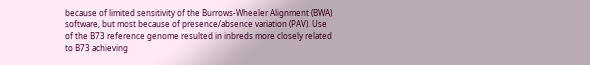because of limited sensitivity of the Burrows-Wheeler Alignment (BWA) software, but most because of presence/absence variation (PAV). Use of the B73 reference genome resulted in inbreds more closely related to B73 achieving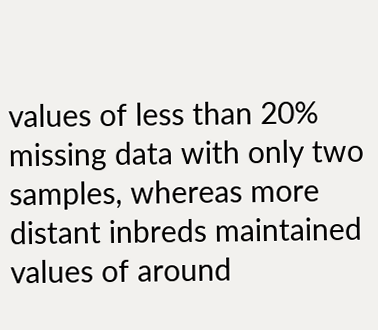values of less than 20% missing data with only two samples, whereas more distant inbreds maintained values of around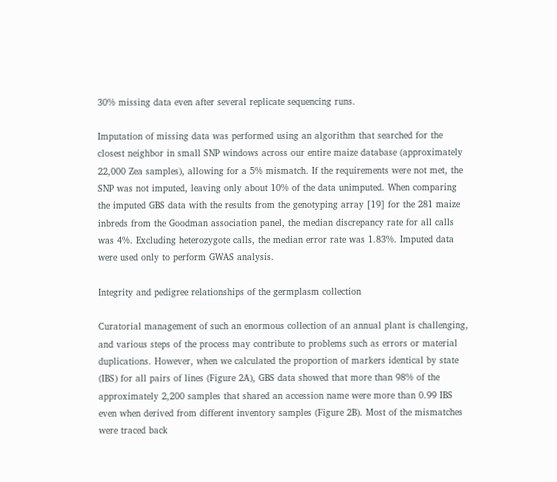30% missing data even after several replicate sequencing runs.

Imputation of missing data was performed using an algorithm that searched for the closest neighbor in small SNP windows across our entire maize database (approximately 22,000 Zea samples), allowing for a 5% mismatch. If the requirements were not met, the SNP was not imputed, leaving only about 10% of the data unimputed. When comparing the imputed GBS data with the results from the genotyping array [19] for the 281 maize inbreds from the Goodman association panel, the median discrepancy rate for all calls was 4%. Excluding heterozygote calls, the median error rate was 1.83%. Imputed data were used only to perform GWAS analysis.

Integrity and pedigree relationships of the germplasm collection

Curatorial management of such an enormous collection of an annual plant is challenging, and various steps of the process may contribute to problems such as errors or material duplications. However, when we calculated the proportion of markers identical by state (IBS) for all pairs of lines (Figure 2A), GBS data showed that more than 98% of the approximately 2,200 samples that shared an accession name were more than 0.99 IBS even when derived from different inventory samples (Figure 2B). Most of the mismatches were traced back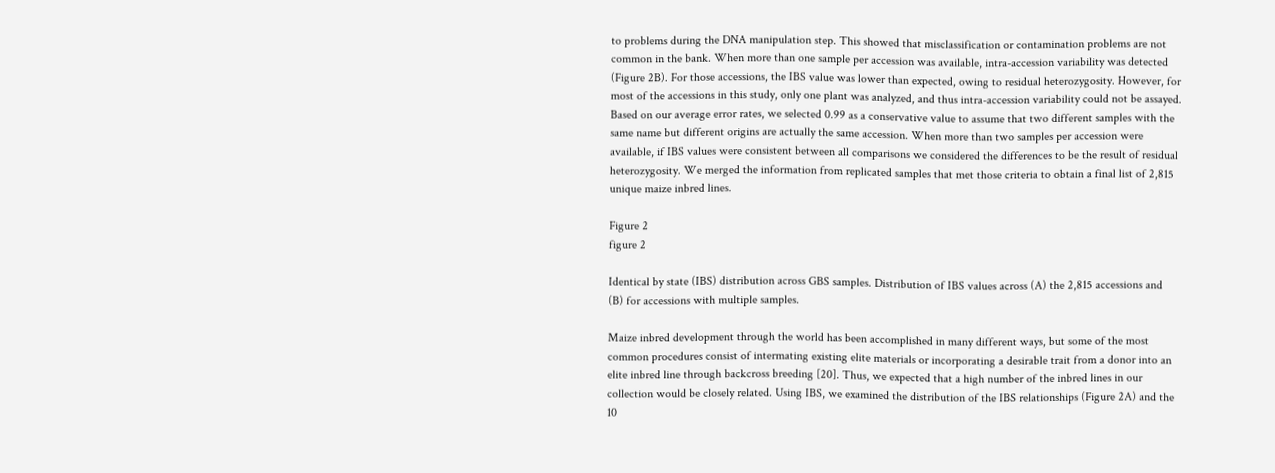to problems during the DNA manipulation step. This showed that misclassification or contamination problems are not common in the bank. When more than one sample per accession was available, intra-accession variability was detected (Figure 2B). For those accessions, the IBS value was lower than expected, owing to residual heterozygosity. However, for most of the accessions in this study, only one plant was analyzed, and thus intra-accession variability could not be assayed. Based on our average error rates, we selected 0.99 as a conservative value to assume that two different samples with the same name but different origins are actually the same accession. When more than two samples per accession were available, if IBS values were consistent between all comparisons we considered the differences to be the result of residual heterozygosity. We merged the information from replicated samples that met those criteria to obtain a final list of 2,815 unique maize inbred lines.

Figure 2
figure 2

Identical by state (IBS) distribution across GBS samples. Distribution of IBS values across (A) the 2,815 accessions and (B) for accessions with multiple samples.

Maize inbred development through the world has been accomplished in many different ways, but some of the most common procedures consist of intermating existing elite materials or incorporating a desirable trait from a donor into an elite inbred line through backcross breeding [20]. Thus, we expected that a high number of the inbred lines in our collection would be closely related. Using IBS, we examined the distribution of the IBS relationships (Figure 2A) and the 10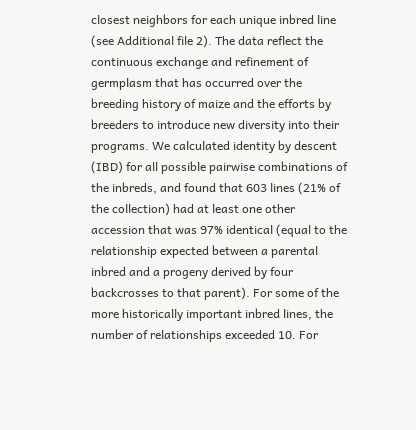closest neighbors for each unique inbred line (see Additional file 2). The data reflect the continuous exchange and refinement of germplasm that has occurred over the breeding history of maize and the efforts by breeders to introduce new diversity into their programs. We calculated identity by descent (IBD) for all possible pairwise combinations of the inbreds, and found that 603 lines (21% of the collection) had at least one other accession that was 97% identical (equal to the relationship expected between a parental inbred and a progeny derived by four backcrosses to that parent). For some of the more historically important inbred lines, the number of relationships exceeded 10. For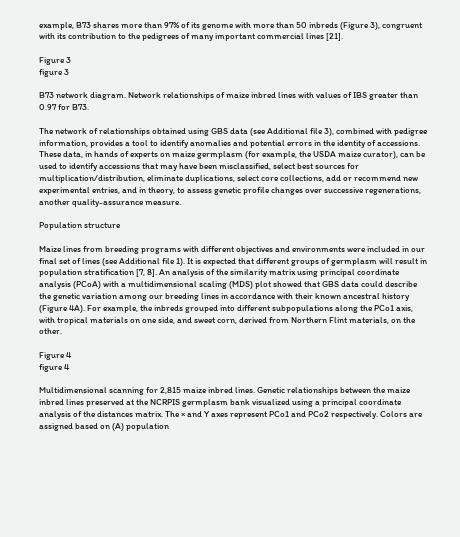example, B73 shares more than 97% of its genome with more than 50 inbreds (Figure 3), congruent with its contribution to the pedigrees of many important commercial lines [21].

Figure 3
figure 3

B73 network diagram. Network relationships of maize inbred lines with values of IBS greater than 0.97 for B73.

The network of relationships obtained using GBS data (see Additional file 3), combined with pedigree information, provides a tool to identify anomalies and potential errors in the identity of accessions. These data, in hands of experts on maize germplasm (for example, the USDA maize curator), can be used to identify accessions that may have been misclassified, select best sources for multiplication/distribution, eliminate duplications, select core collections, add or recommend new experimental entries, and in theory, to assess genetic profile changes over successive regenerations, another quality-assurance measure.

Population structure

Maize lines from breeding programs with different objectives and environments were included in our final set of lines (see Additional file 1). It is expected that different groups of germplasm will result in population stratification [7, 8]. An analysis of the similarity matrix using principal coordinate analysis (PCoA) with a multidimensional scaling (MDS) plot showed that GBS data could describe the genetic variation among our breeding lines in accordance with their known ancestral history (Figure 4A). For example, the inbreds grouped into different subpopulations along the PCo1 axis, with tropical materials on one side, and sweet corn, derived from Northern Flint materials, on the other.

Figure 4
figure 4

Multidimensional scanning for 2,815 maize inbred lines. Genetic relationships between the maize inbred lines preserved at the NCRPIS germplasm bank visualized using a principal coordinate analysis of the distances matrix. The × and Y axes represent PCo1 and PCo2 respectively. Colors are assigned based on (A) population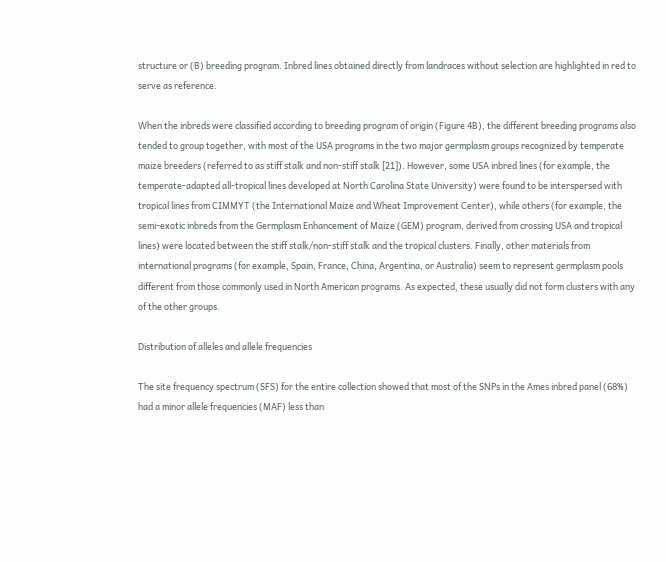structure or (B) breeding program. Inbred lines obtained directly from landraces without selection are highlighted in red to serve as reference.

When the inbreds were classified according to breeding program of origin (Figure 4B), the different breeding programs also tended to group together, with most of the USA programs in the two major germplasm groups recognized by temperate maize breeders (referred to as stiff stalk and non-stiff stalk [21]). However, some USA inbred lines (for example, the temperate-adapted all-tropical lines developed at North Carolina State University) were found to be interspersed with tropical lines from CIMMYT (the International Maize and Wheat Improvement Center), while others (for example, the semi-exotic inbreds from the Germplasm Enhancement of Maize (GEM) program, derived from crossing USA and tropical lines) were located between the stiff stalk/non-stiff stalk and the tropical clusters. Finally, other materials from international programs (for example, Spain, France, China, Argentina, or Australia) seem to represent germplasm pools different from those commonly used in North American programs. As expected, these usually did not form clusters with any of the other groups.

Distribution of alleles and allele frequencies

The site frequency spectrum (SFS) for the entire collection showed that most of the SNPs in the Ames inbred panel (68%) had a minor allele frequencies (MAF) less than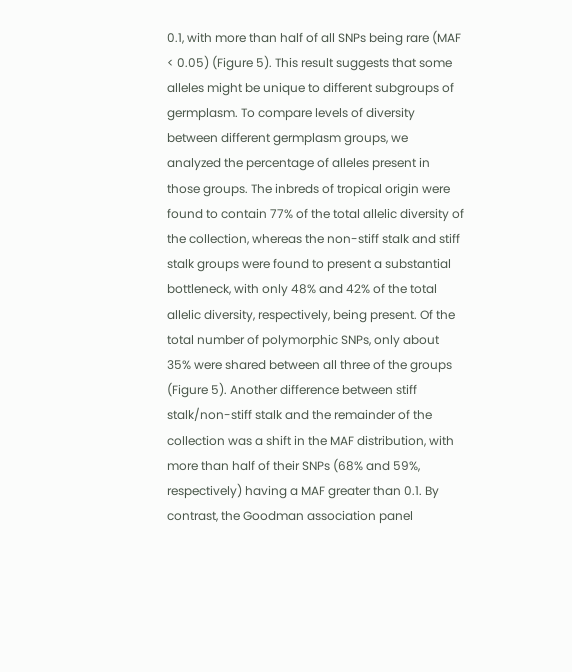0.1, with more than half of all SNPs being rare (MAF < 0.05) (Figure 5). This result suggests that some alleles might be unique to different subgroups of germplasm. To compare levels of diversity between different germplasm groups, we analyzed the percentage of alleles present in those groups. The inbreds of tropical origin were found to contain 77% of the total allelic diversity of the collection, whereas the non-stiff stalk and stiff stalk groups were found to present a substantial bottleneck, with only 48% and 42% of the total allelic diversity, respectively, being present. Of the total number of polymorphic SNPs, only about 35% were shared between all three of the groups (Figure 5). Another difference between stiff stalk/non-stiff stalk and the remainder of the collection was a shift in the MAF distribution, with more than half of their SNPs (68% and 59%, respectively) having a MAF greater than 0.1. By contrast, the Goodman association panel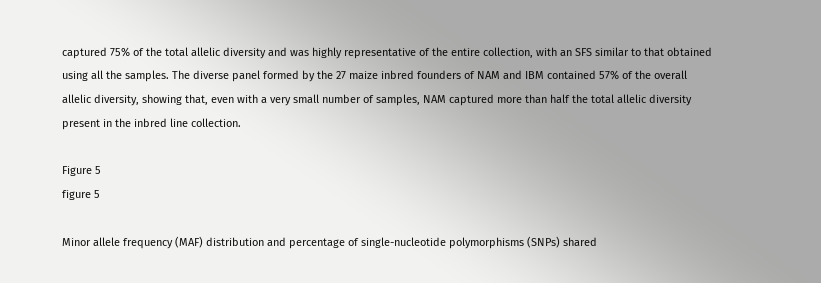captured 75% of the total allelic diversity and was highly representative of the entire collection, with an SFS similar to that obtained using all the samples. The diverse panel formed by the 27 maize inbred founders of NAM and IBM contained 57% of the overall allelic diversity, showing that, even with a very small number of samples, NAM captured more than half the total allelic diversity present in the inbred line collection.

Figure 5
figure 5

Minor allele frequency (MAF) distribution and percentage of single-nucleotide polymorphisms (SNPs) shared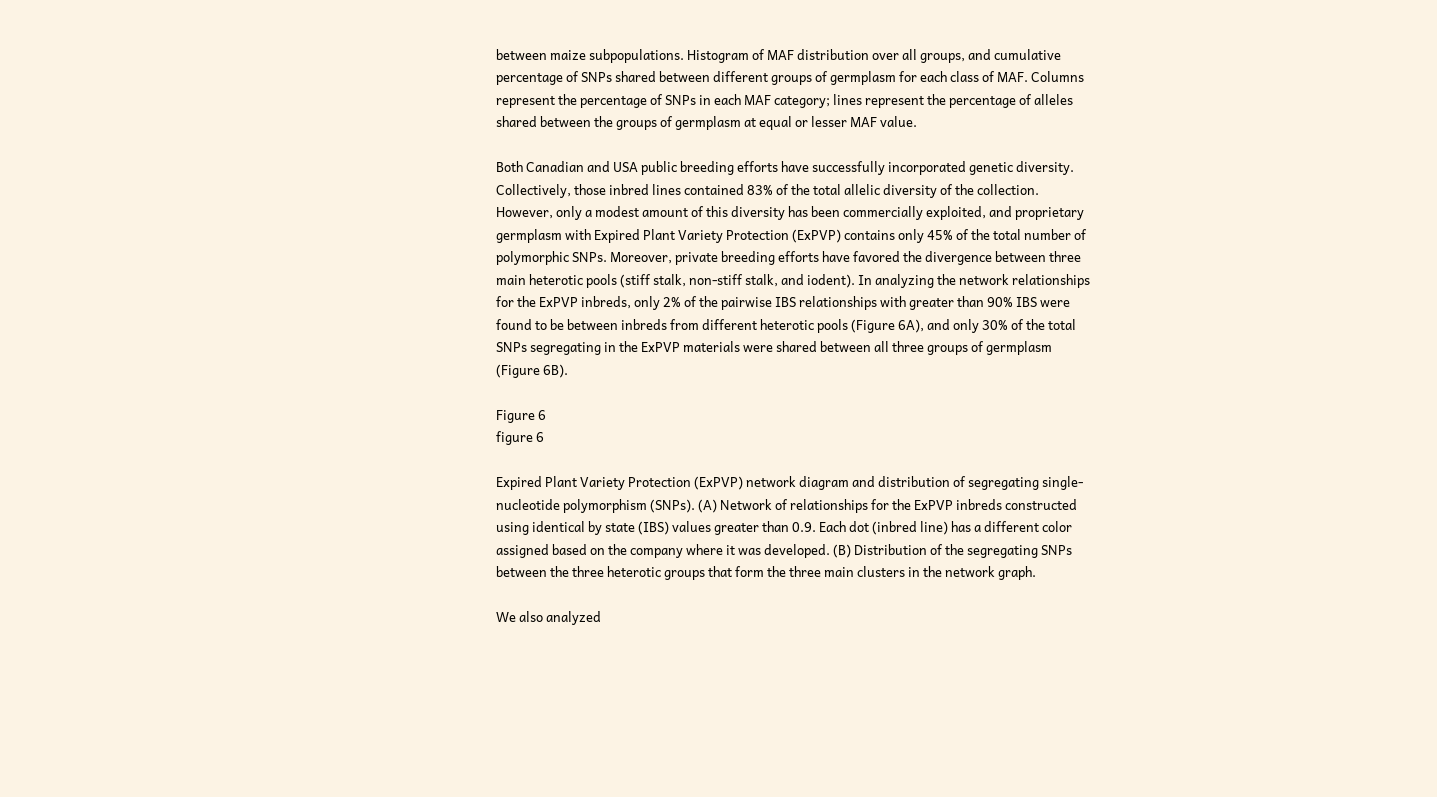between maize subpopulations. Histogram of MAF distribution over all groups, and cumulative percentage of SNPs shared between different groups of germplasm for each class of MAF. Columns represent the percentage of SNPs in each MAF category; lines represent the percentage of alleles shared between the groups of germplasm at equal or lesser MAF value.

Both Canadian and USA public breeding efforts have successfully incorporated genetic diversity. Collectively, those inbred lines contained 83% of the total allelic diversity of the collection. However, only a modest amount of this diversity has been commercially exploited, and proprietary germplasm with Expired Plant Variety Protection (ExPVP) contains only 45% of the total number of polymorphic SNPs. Moreover, private breeding efforts have favored the divergence between three main heterotic pools (stiff stalk, non-stiff stalk, and iodent). In analyzing the network relationships for the ExPVP inbreds, only 2% of the pairwise IBS relationships with greater than 90% IBS were found to be between inbreds from different heterotic pools (Figure 6A), and only 30% of the total SNPs segregating in the ExPVP materials were shared between all three groups of germplasm (Figure 6B).

Figure 6
figure 6

Expired Plant Variety Protection (ExPVP) network diagram and distribution of segregating single-nucleotide polymorphism (SNPs). (A) Network of relationships for the ExPVP inbreds constructed using identical by state (IBS) values greater than 0.9. Each dot (inbred line) has a different color assigned based on the company where it was developed. (B) Distribution of the segregating SNPs between the three heterotic groups that form the three main clusters in the network graph.

We also analyzed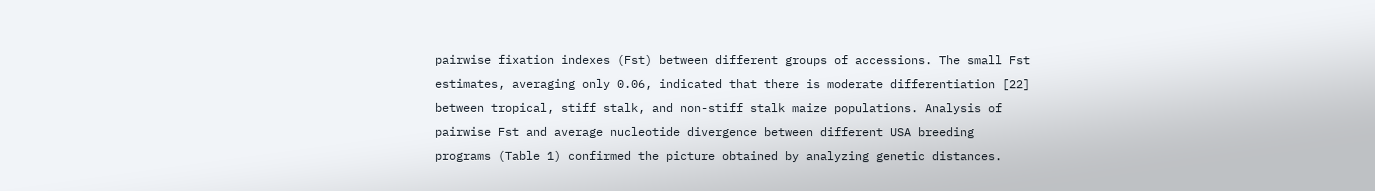pairwise fixation indexes (Fst) between different groups of accessions. The small Fst estimates, averaging only 0.06, indicated that there is moderate differentiation [22] between tropical, stiff stalk, and non-stiff stalk maize populations. Analysis of pairwise Fst and average nucleotide divergence between different USA breeding programs (Table 1) confirmed the picture obtained by analyzing genetic distances.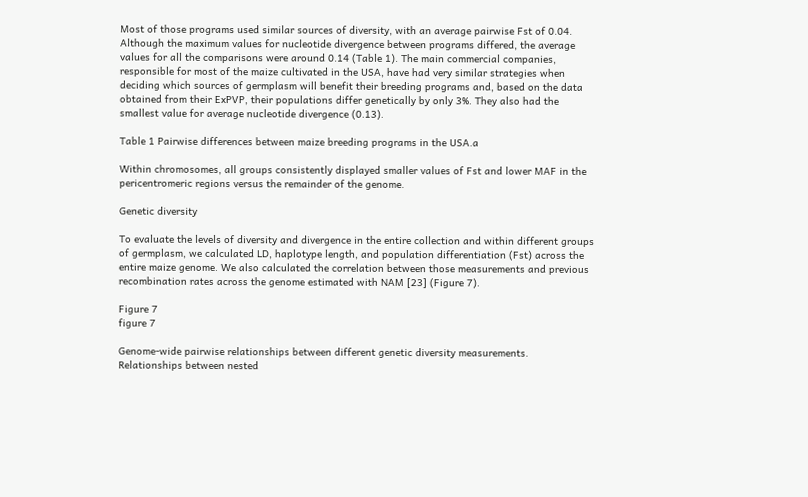Most of those programs used similar sources of diversity, with an average pairwise Fst of 0.04. Although the maximum values for nucleotide divergence between programs differed, the average values for all the comparisons were around 0.14 (Table 1). The main commercial companies, responsible for most of the maize cultivated in the USA, have had very similar strategies when deciding which sources of germplasm will benefit their breeding programs and, based on the data obtained from their ExPVP, their populations differ genetically by only 3%. They also had the smallest value for average nucleotide divergence (0.13).

Table 1 Pairwise differences between maize breeding programs in the USA.a

Within chromosomes, all groups consistently displayed smaller values of Fst and lower MAF in the pericentromeric regions versus the remainder of the genome.

Genetic diversity

To evaluate the levels of diversity and divergence in the entire collection and within different groups of germplasm, we calculated LD, haplotype length, and population differentiation (Fst) across the entire maize genome. We also calculated the correlation between those measurements and previous recombination rates across the genome estimated with NAM [23] (Figure 7).

Figure 7
figure 7

Genome-wide pairwise relationships between different genetic diversity measurements. Relationships between nested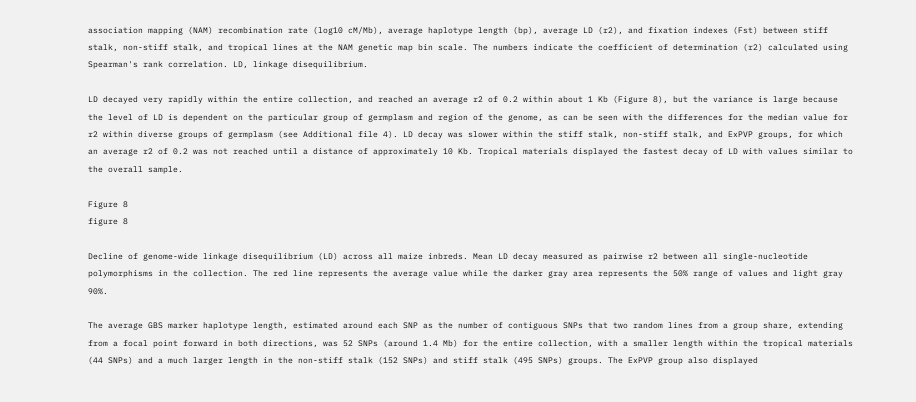association mapping (NAM) recombination rate (log10 cM/Mb), average haplotype length (bp), average LD (r2), and fixation indexes (Fst) between stiff stalk, non-stiff stalk, and tropical lines at the NAM genetic map bin scale. The numbers indicate the coefficient of determination (r2) calculated using Spearman's rank correlation. LD, linkage disequilibrium.

LD decayed very rapidly within the entire collection, and reached an average r2 of 0.2 within about 1 Kb (Figure 8), but the variance is large because the level of LD is dependent on the particular group of germplasm and region of the genome, as can be seen with the differences for the median value for r2 within diverse groups of germplasm (see Additional file 4). LD decay was slower within the stiff stalk, non-stiff stalk, and ExPVP groups, for which an average r2 of 0.2 was not reached until a distance of approximately 10 Kb. Tropical materials displayed the fastest decay of LD with values similar to the overall sample.

Figure 8
figure 8

Decline of genome-wide linkage disequilibrium (LD) across all maize inbreds. Mean LD decay measured as pairwise r2 between all single-nucleotide polymorphisms in the collection. The red line represents the average value while the darker gray area represents the 50% range of values and light gray 90%.

The average GBS marker haplotype length, estimated around each SNP as the number of contiguous SNPs that two random lines from a group share, extending from a focal point forward in both directions, was 52 SNPs (around 1.4 Mb) for the entire collection, with a smaller length within the tropical materials (44 SNPs) and a much larger length in the non-stiff stalk (152 SNPs) and stiff stalk (495 SNPs) groups. The ExPVP group also displayed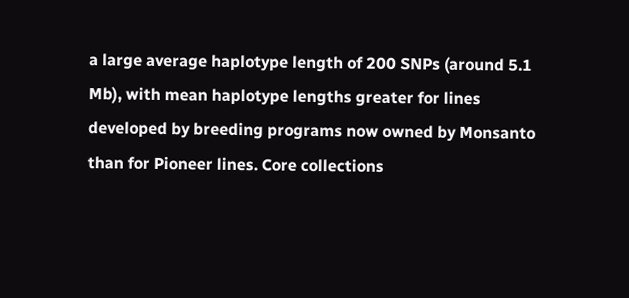a large average haplotype length of 200 SNPs (around 5.1 Mb), with mean haplotype lengths greater for lines developed by breeding programs now owned by Monsanto than for Pioneer lines. Core collections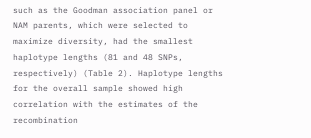such as the Goodman association panel or NAM parents, which were selected to maximize diversity, had the smallest haplotype lengths (81 and 48 SNPs, respectively) (Table 2). Haplotype lengths for the overall sample showed high correlation with the estimates of the recombination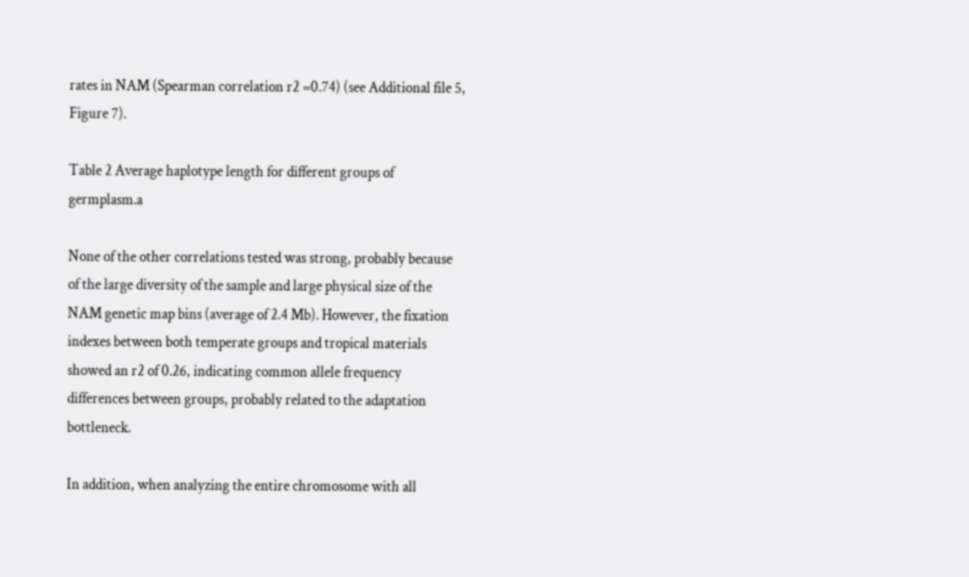rates in NAM (Spearman correlation r2 =0.74) (see Additional file 5, Figure 7).

Table 2 Average haplotype length for different groups of germplasm.a

None of the other correlations tested was strong, probably because of the large diversity of the sample and large physical size of the NAM genetic map bins (average of 2.4 Mb). However, the fixation indexes between both temperate groups and tropical materials showed an r2 of 0.26, indicating common allele frequency differences between groups, probably related to the adaptation bottleneck.

In addition, when analyzing the entire chromosome with all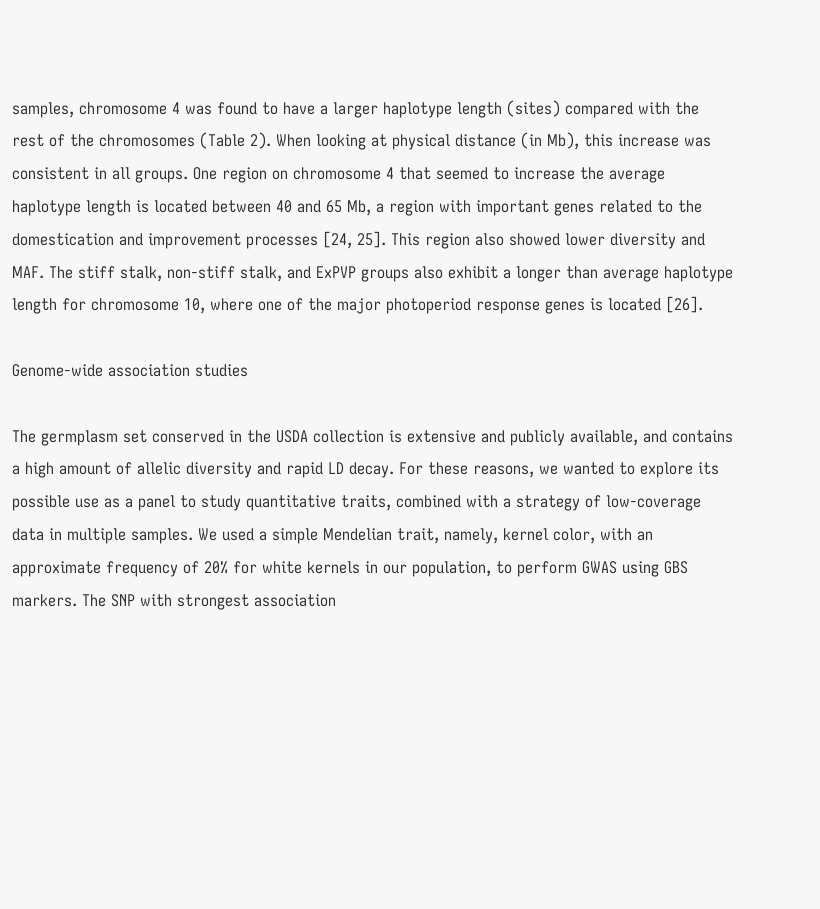samples, chromosome 4 was found to have a larger haplotype length (sites) compared with the rest of the chromosomes (Table 2). When looking at physical distance (in Mb), this increase was consistent in all groups. One region on chromosome 4 that seemed to increase the average haplotype length is located between 40 and 65 Mb, a region with important genes related to the domestication and improvement processes [24, 25]. This region also showed lower diversity and MAF. The stiff stalk, non-stiff stalk, and ExPVP groups also exhibit a longer than average haplotype length for chromosome 10, where one of the major photoperiod response genes is located [26].

Genome-wide association studies

The germplasm set conserved in the USDA collection is extensive and publicly available, and contains a high amount of allelic diversity and rapid LD decay. For these reasons, we wanted to explore its possible use as a panel to study quantitative traits, combined with a strategy of low-coverage data in multiple samples. We used a simple Mendelian trait, namely, kernel color, with an approximate frequency of 20% for white kernels in our population, to perform GWAS using GBS markers. The SNP with strongest association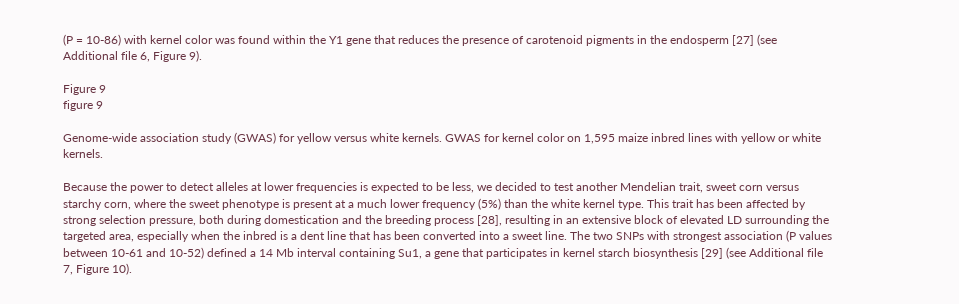(P = 10-86) with kernel color was found within the Y1 gene that reduces the presence of carotenoid pigments in the endosperm [27] (see Additional file 6, Figure 9).

Figure 9
figure 9

Genome-wide association study (GWAS) for yellow versus white kernels. GWAS for kernel color on 1,595 maize inbred lines with yellow or white kernels.

Because the power to detect alleles at lower frequencies is expected to be less, we decided to test another Mendelian trait, sweet corn versus starchy corn, where the sweet phenotype is present at a much lower frequency (5%) than the white kernel type. This trait has been affected by strong selection pressure, both during domestication and the breeding process [28], resulting in an extensive block of elevated LD surrounding the targeted area, especially when the inbred is a dent line that has been converted into a sweet line. The two SNPs with strongest association (P values between 10-61 and 10-52) defined a 14 Mb interval containing Su1, a gene that participates in kernel starch biosynthesis [29] (see Additional file 7, Figure 10).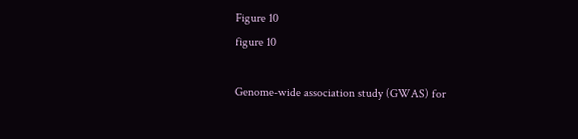Figure 10
figure 10

Genome-wide association study (GWAS) for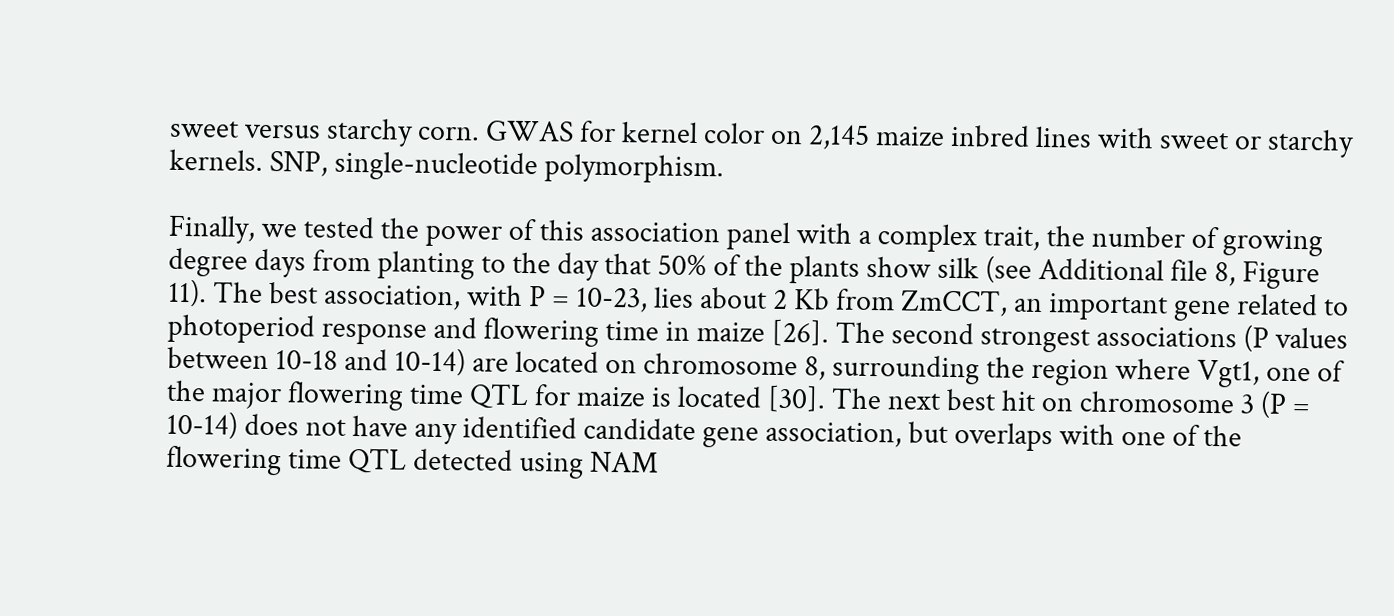sweet versus starchy corn. GWAS for kernel color on 2,145 maize inbred lines with sweet or starchy kernels. SNP, single-nucleotide polymorphism.

Finally, we tested the power of this association panel with a complex trait, the number of growing degree days from planting to the day that 50% of the plants show silk (see Additional file 8, Figure 11). The best association, with P = 10-23, lies about 2 Kb from ZmCCT, an important gene related to photoperiod response and flowering time in maize [26]. The second strongest associations (P values between 10-18 and 10-14) are located on chromosome 8, surrounding the region where Vgt1, one of the major flowering time QTL for maize is located [30]. The next best hit on chromosome 3 (P = 10-14) does not have any identified candidate gene association, but overlaps with one of the flowering time QTL detected using NAM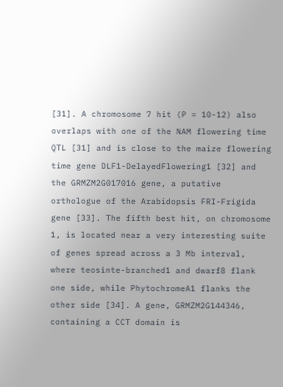[31]. A chromosome 7 hit (P = 10-12) also overlaps with one of the NAM flowering time QTL [31] and is close to the maize flowering time gene DLF1-DelayedFlowering1 [32] and the GRMZM2G017016 gene, a putative orthologue of the Arabidopsis FRI-Frigida gene [33]. The fifth best hit, on chromosome 1, is located near a very interesting suite of genes spread across a 3 Mb interval, where teosinte-branched1 and dwarf8 flank one side, while PhytochromeA1 flanks the other side [34]. A gene, GRMZM2G144346, containing a CCT domain is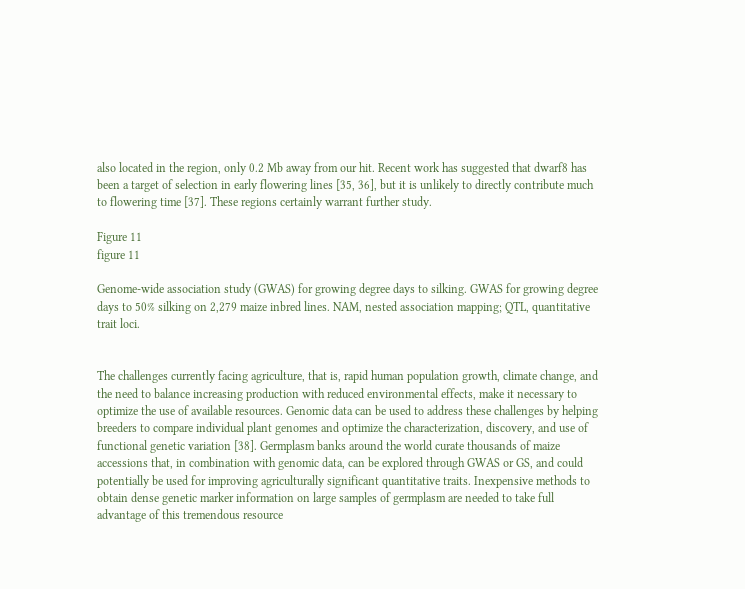also located in the region, only 0.2 Mb away from our hit. Recent work has suggested that dwarf8 has been a target of selection in early flowering lines [35, 36], but it is unlikely to directly contribute much to flowering time [37]. These regions certainly warrant further study.

Figure 11
figure 11

Genome-wide association study (GWAS) for growing degree days to silking. GWAS for growing degree days to 50% silking on 2,279 maize inbred lines. NAM, nested association mapping; QTL, quantitative trait loci.


The challenges currently facing agriculture, that is, rapid human population growth, climate change, and the need to balance increasing production with reduced environmental effects, make it necessary to optimize the use of available resources. Genomic data can be used to address these challenges by helping breeders to compare individual plant genomes and optimize the characterization, discovery, and use of functional genetic variation [38]. Germplasm banks around the world curate thousands of maize accessions that, in combination with genomic data, can be explored through GWAS or GS, and could potentially be used for improving agriculturally significant quantitative traits. Inexpensive methods to obtain dense genetic marker information on large samples of germplasm are needed to take full advantage of this tremendous resource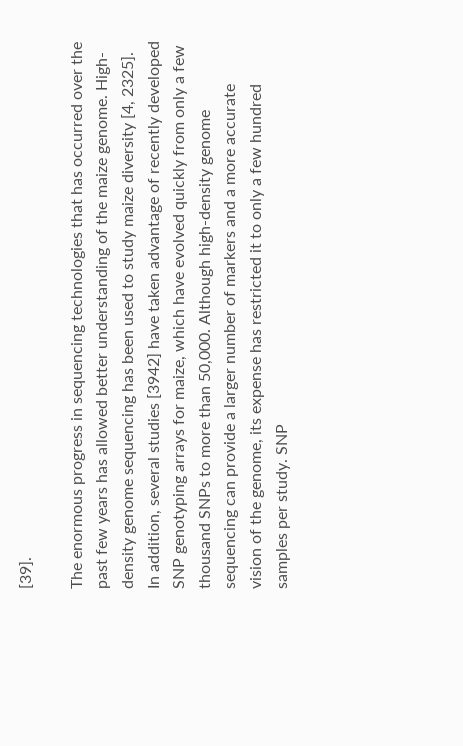[39].

The enormous progress in sequencing technologies that has occurred over the past few years has allowed better understanding of the maize genome. High-density genome sequencing has been used to study maize diversity [4, 2325]. In addition, several studies [3942] have taken advantage of recently developed SNP genotyping arrays for maize, which have evolved quickly from only a few thousand SNPs to more than 50,000. Although high-density genome sequencing can provide a larger number of markers and a more accurate vision of the genome, its expense has restricted it to only a few hundred samples per study. SNP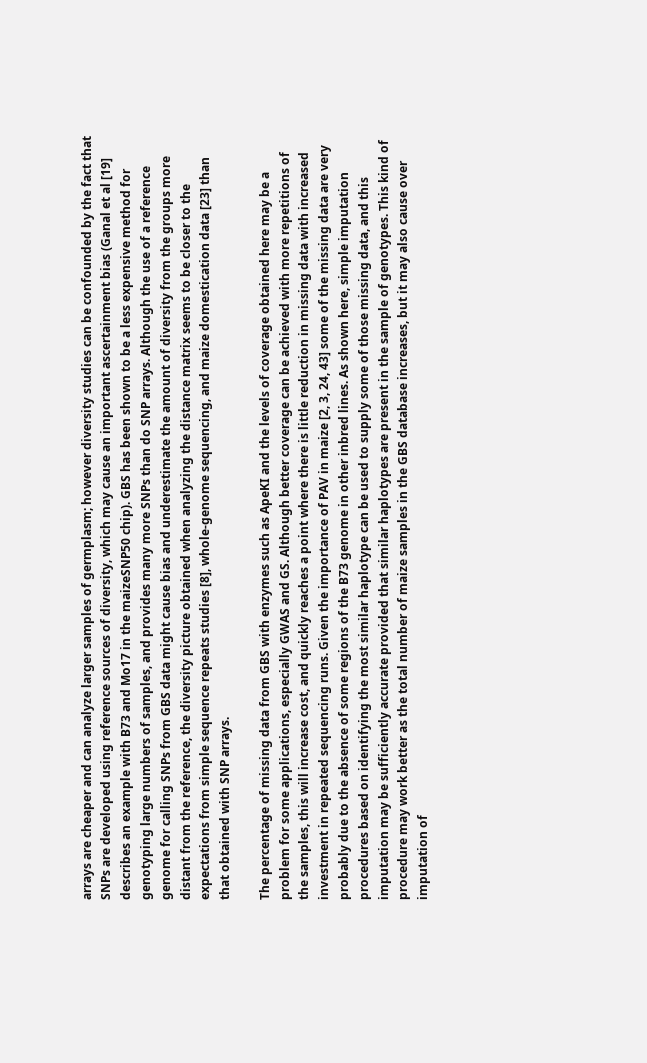arrays are cheaper and can analyze larger samples of germplasm; however diversity studies can be confounded by the fact that SNPs are developed using reference sources of diversity, which may cause an important ascertainment bias (Ganal et al [19] describes an example with B73 and Mo17 in the maizeSNP50 chip). GBS has been shown to be a less expensive method for genotyping large numbers of samples, and provides many more SNPs than do SNP arrays. Although the use of a reference genome for calling SNPs from GBS data might cause bias and underestimate the amount of diversity from the groups more distant from the reference, the diversity picture obtained when analyzing the distance matrix seems to be closer to the expectations from simple sequence repeats studies [8], whole-genome sequencing, and maize domestication data [23] than that obtained with SNP arrays.

The percentage of missing data from GBS with enzymes such as ApeKI and the levels of coverage obtained here may be a problem for some applications, especially GWAS and GS. Although better coverage can be achieved with more repetitions of the samples, this will increase cost, and quickly reaches a point where there is little reduction in missing data with increased investment in repeated sequencing runs. Given the importance of PAV in maize [2, 3, 24, 43] some of the missing data are very probably due to the absence of some regions of the B73 genome in other inbred lines. As shown here, simple imputation procedures based on identifying the most similar haplotype can be used to supply some of those missing data, and this imputation may be sufficiently accurate provided that similar haplotypes are present in the sample of genotypes. This kind of procedure may work better as the total number of maize samples in the GBS database increases, but it may also cause over imputation of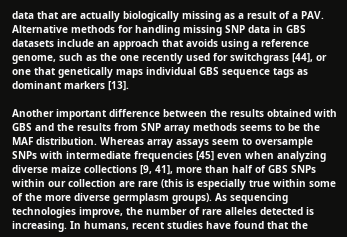data that are actually biologically missing as a result of a PAV. Alternative methods for handling missing SNP data in GBS datasets include an approach that avoids using a reference genome, such as the one recently used for switchgrass [44], or one that genetically maps individual GBS sequence tags as dominant markers [13].

Another important difference between the results obtained with GBS and the results from SNP array methods seems to be the MAF distribution. Whereas array assays seem to oversample SNPs with intermediate frequencies [45] even when analyzing diverse maize collections [9, 41], more than half of GBS SNPs within our collection are rare (this is especially true within some of the more diverse germplasm groups). As sequencing technologies improve, the number of rare alleles detected is increasing. In humans, recent studies have found that the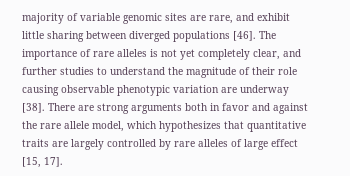majority of variable genomic sites are rare, and exhibit little sharing between diverged populations [46]. The importance of rare alleles is not yet completely clear, and further studies to understand the magnitude of their role causing observable phenotypic variation are underway [38]. There are strong arguments both in favor and against the rare allele model, which hypothesizes that quantitative traits are largely controlled by rare alleles of large effect [15, 17].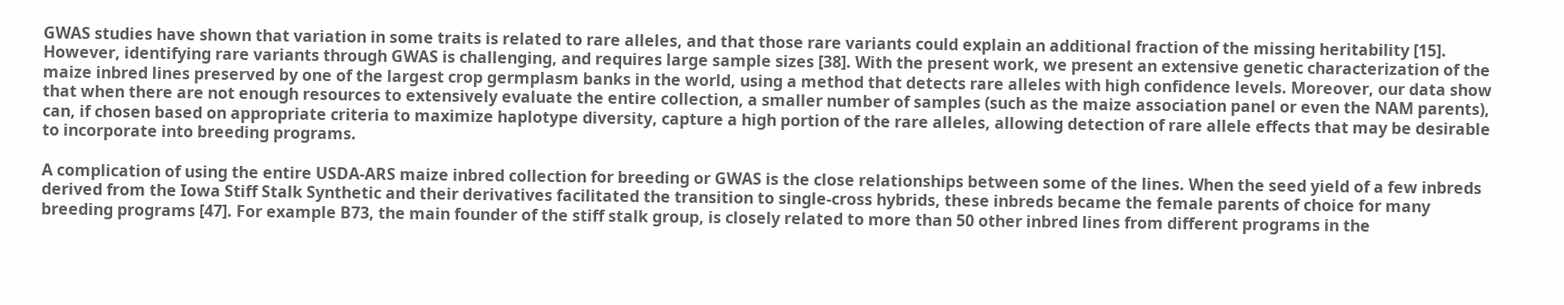GWAS studies have shown that variation in some traits is related to rare alleles, and that those rare variants could explain an additional fraction of the missing heritability [15]. However, identifying rare variants through GWAS is challenging, and requires large sample sizes [38]. With the present work, we present an extensive genetic characterization of the maize inbred lines preserved by one of the largest crop germplasm banks in the world, using a method that detects rare alleles with high confidence levels. Moreover, our data show that when there are not enough resources to extensively evaluate the entire collection, a smaller number of samples (such as the maize association panel or even the NAM parents), can, if chosen based on appropriate criteria to maximize haplotype diversity, capture a high portion of the rare alleles, allowing detection of rare allele effects that may be desirable to incorporate into breeding programs.

A complication of using the entire USDA-ARS maize inbred collection for breeding or GWAS is the close relationships between some of the lines. When the seed yield of a few inbreds derived from the Iowa Stiff Stalk Synthetic and their derivatives facilitated the transition to single-cross hybrids, these inbreds became the female parents of choice for many breeding programs [47]. For example B73, the main founder of the stiff stalk group, is closely related to more than 50 other inbred lines from different programs in the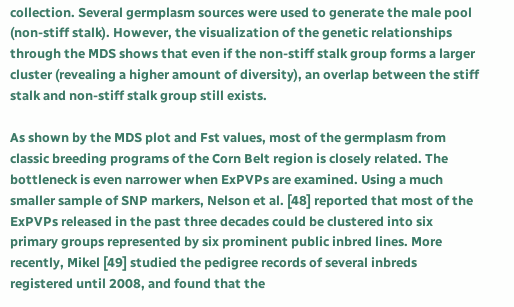collection. Several germplasm sources were used to generate the male pool (non-stiff stalk). However, the visualization of the genetic relationships through the MDS shows that even if the non-stiff stalk group forms a larger cluster (revealing a higher amount of diversity), an overlap between the stiff stalk and non-stiff stalk group still exists.

As shown by the MDS plot and Fst values, most of the germplasm from classic breeding programs of the Corn Belt region is closely related. The bottleneck is even narrower when ExPVPs are examined. Using a much smaller sample of SNP markers, Nelson et al. [48] reported that most of the ExPVPs released in the past three decades could be clustered into six primary groups represented by six prominent public inbred lines. More recently, Mikel [49] studied the pedigree records of several inbreds registered until 2008, and found that the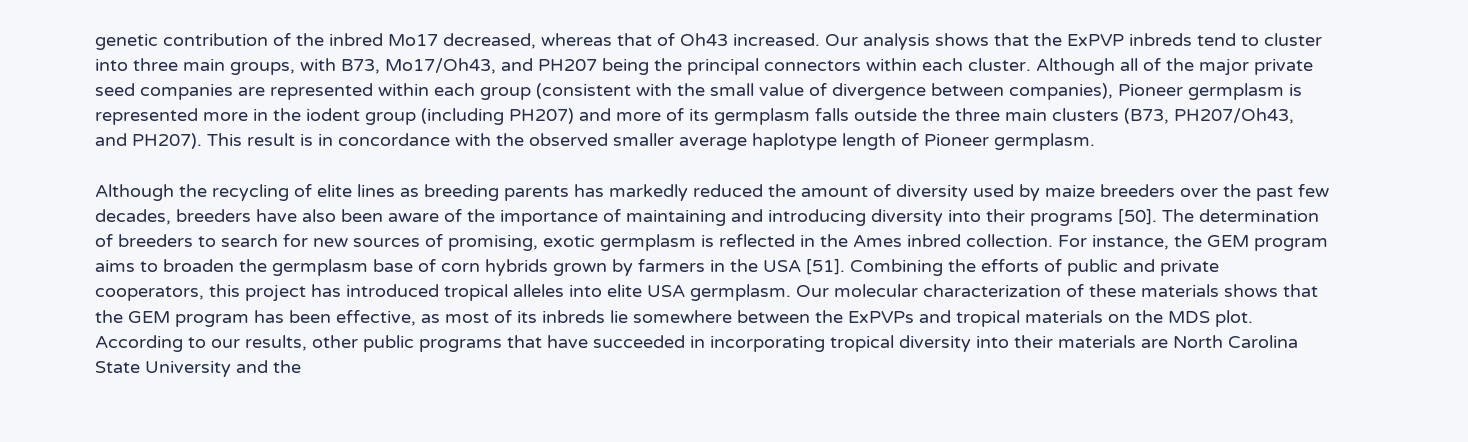genetic contribution of the inbred Mo17 decreased, whereas that of Oh43 increased. Our analysis shows that the ExPVP inbreds tend to cluster into three main groups, with B73, Mo17/Oh43, and PH207 being the principal connectors within each cluster. Although all of the major private seed companies are represented within each group (consistent with the small value of divergence between companies), Pioneer germplasm is represented more in the iodent group (including PH207) and more of its germplasm falls outside the three main clusters (B73, PH207/Oh43, and PH207). This result is in concordance with the observed smaller average haplotype length of Pioneer germplasm.

Although the recycling of elite lines as breeding parents has markedly reduced the amount of diversity used by maize breeders over the past few decades, breeders have also been aware of the importance of maintaining and introducing diversity into their programs [50]. The determination of breeders to search for new sources of promising, exotic germplasm is reflected in the Ames inbred collection. For instance, the GEM program aims to broaden the germplasm base of corn hybrids grown by farmers in the USA [51]. Combining the efforts of public and private cooperators, this project has introduced tropical alleles into elite USA germplasm. Our molecular characterization of these materials shows that the GEM program has been effective, as most of its inbreds lie somewhere between the ExPVPs and tropical materials on the MDS plot. According to our results, other public programs that have succeeded in incorporating tropical diversity into their materials are North Carolina State University and the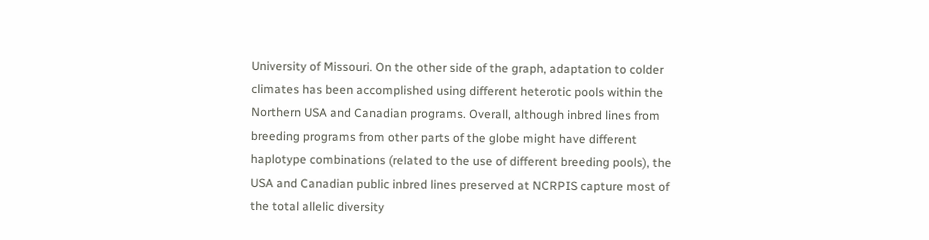University of Missouri. On the other side of the graph, adaptation to colder climates has been accomplished using different heterotic pools within the Northern USA and Canadian programs. Overall, although inbred lines from breeding programs from other parts of the globe might have different haplotype combinations (related to the use of different breeding pools), the USA and Canadian public inbred lines preserved at NCRPIS capture most of the total allelic diversity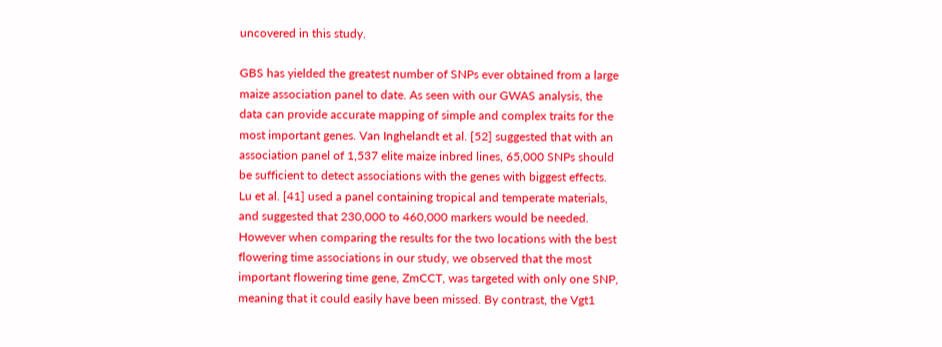uncovered in this study.

GBS has yielded the greatest number of SNPs ever obtained from a large maize association panel to date. As seen with our GWAS analysis, the data can provide accurate mapping of simple and complex traits for the most important genes. Van Inghelandt et al. [52] suggested that with an association panel of 1,537 elite maize inbred lines, 65,000 SNPs should be sufficient to detect associations with the genes with biggest effects. Lu et al. [41] used a panel containing tropical and temperate materials, and suggested that 230,000 to 460,000 markers would be needed. However when comparing the results for the two locations with the best flowering time associations in our study, we observed that the most important flowering time gene, ZmCCT, was targeted with only one SNP, meaning that it could easily have been missed. By contrast, the Vgt1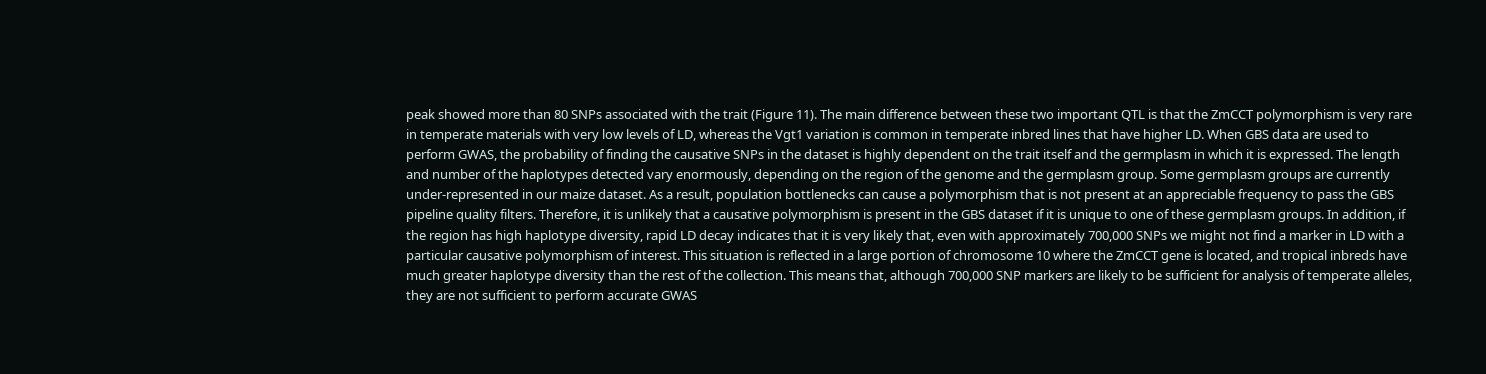peak showed more than 80 SNPs associated with the trait (Figure 11). The main difference between these two important QTL is that the ZmCCT polymorphism is very rare in temperate materials with very low levels of LD, whereas the Vgt1 variation is common in temperate inbred lines that have higher LD. When GBS data are used to perform GWAS, the probability of finding the causative SNPs in the dataset is highly dependent on the trait itself and the germplasm in which it is expressed. The length and number of the haplotypes detected vary enormously, depending on the region of the genome and the germplasm group. Some germplasm groups are currently under-represented in our maize dataset. As a result, population bottlenecks can cause a polymorphism that is not present at an appreciable frequency to pass the GBS pipeline quality filters. Therefore, it is unlikely that a causative polymorphism is present in the GBS dataset if it is unique to one of these germplasm groups. In addition, if the region has high haplotype diversity, rapid LD decay indicates that it is very likely that, even with approximately 700,000 SNPs we might not find a marker in LD with a particular causative polymorphism of interest. This situation is reflected in a large portion of chromosome 10 where the ZmCCT gene is located, and tropical inbreds have much greater haplotype diversity than the rest of the collection. This means that, although 700,000 SNP markers are likely to be sufficient for analysis of temperate alleles, they are not sufficient to perform accurate GWAS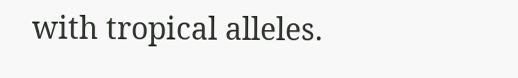with tropical alleles.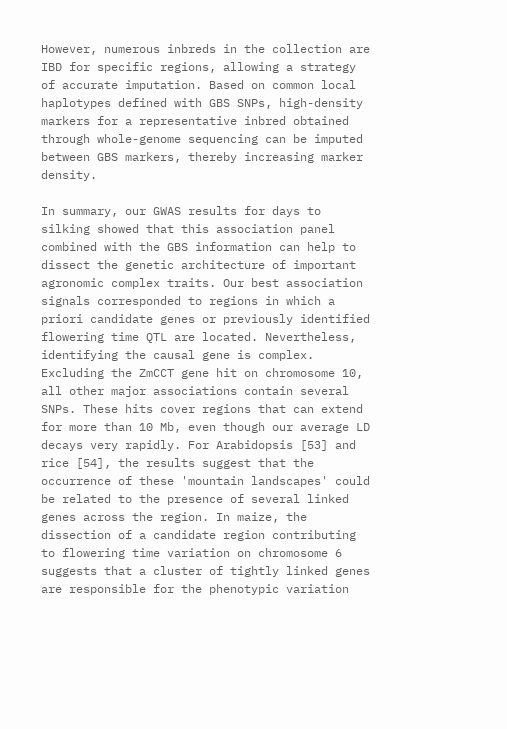However, numerous inbreds in the collection are IBD for specific regions, allowing a strategy of accurate imputation. Based on common local haplotypes defined with GBS SNPs, high-density markers for a representative inbred obtained through whole-genome sequencing can be imputed between GBS markers, thereby increasing marker density.

In summary, our GWAS results for days to silking showed that this association panel combined with the GBS information can help to dissect the genetic architecture of important agronomic complex traits. Our best association signals corresponded to regions in which a priori candidate genes or previously identified flowering time QTL are located. Nevertheless, identifying the causal gene is complex. Excluding the ZmCCT gene hit on chromosome 10, all other major associations contain several SNPs. These hits cover regions that can extend for more than 10 Mb, even though our average LD decays very rapidly. For Arabidopsis [53] and rice [54], the results suggest that the occurrence of these 'mountain landscapes' could be related to the presence of several linked genes across the region. In maize, the dissection of a candidate region contributing to flowering time variation on chromosome 6 suggests that a cluster of tightly linked genes are responsible for the phenotypic variation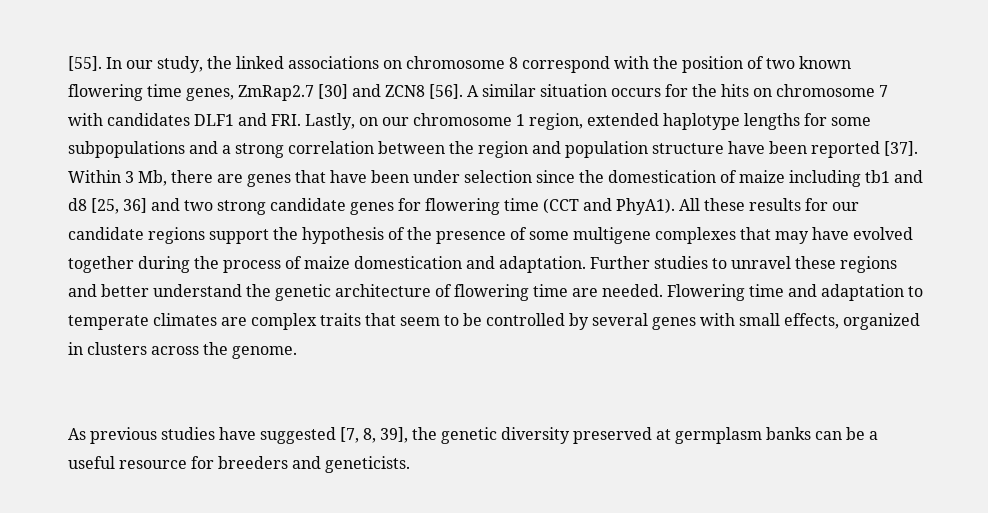[55]. In our study, the linked associations on chromosome 8 correspond with the position of two known flowering time genes, ZmRap2.7 [30] and ZCN8 [56]. A similar situation occurs for the hits on chromosome 7 with candidates DLF1 and FRI. Lastly, on our chromosome 1 region, extended haplotype lengths for some subpopulations and a strong correlation between the region and population structure have been reported [37]. Within 3 Mb, there are genes that have been under selection since the domestication of maize including tb1 and d8 [25, 36] and two strong candidate genes for flowering time (CCT and PhyA1). All these results for our candidate regions support the hypothesis of the presence of some multigene complexes that may have evolved together during the process of maize domestication and adaptation. Further studies to unravel these regions and better understand the genetic architecture of flowering time are needed. Flowering time and adaptation to temperate climates are complex traits that seem to be controlled by several genes with small effects, organized in clusters across the genome.


As previous studies have suggested [7, 8, 39], the genetic diversity preserved at germplasm banks can be a useful resource for breeders and geneticists.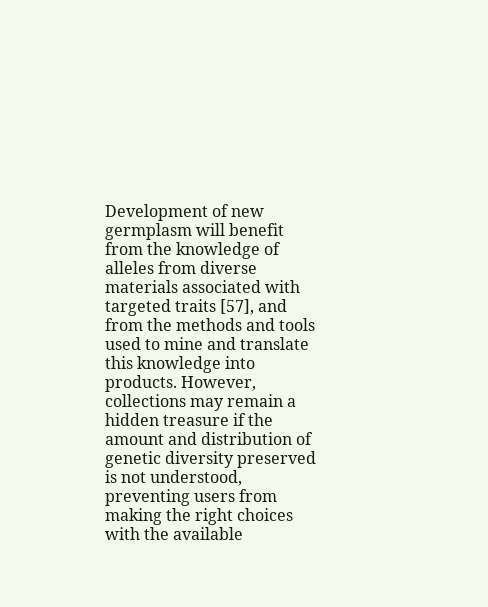Development of new germplasm will benefit from the knowledge of alleles from diverse materials associated with targeted traits [57], and from the methods and tools used to mine and translate this knowledge into products. However, collections may remain a hidden treasure if the amount and distribution of genetic diversity preserved is not understood, preventing users from making the right choices with the available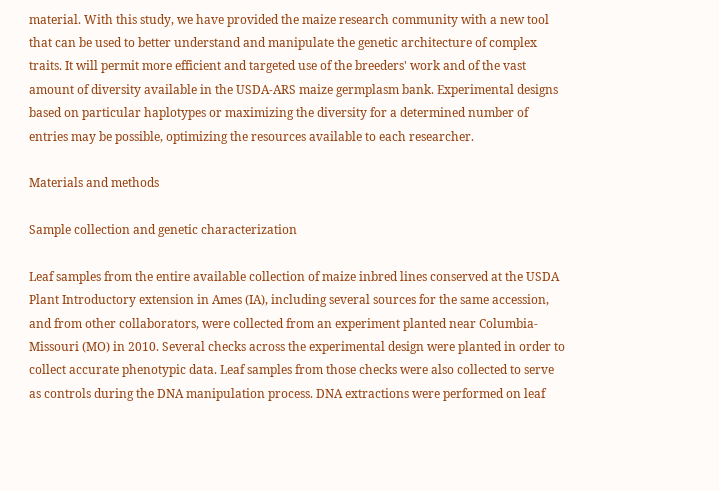material. With this study, we have provided the maize research community with a new tool that can be used to better understand and manipulate the genetic architecture of complex traits. It will permit more efficient and targeted use of the breeders' work and of the vast amount of diversity available in the USDA-ARS maize germplasm bank. Experimental designs based on particular haplotypes or maximizing the diversity for a determined number of entries may be possible, optimizing the resources available to each researcher.

Materials and methods

Sample collection and genetic characterization

Leaf samples from the entire available collection of maize inbred lines conserved at the USDA Plant Introductory extension in Ames (IA), including several sources for the same accession, and from other collaborators, were collected from an experiment planted near Columbia-Missouri (MO) in 2010. Several checks across the experimental design were planted in order to collect accurate phenotypic data. Leaf samples from those checks were also collected to serve as controls during the DNA manipulation process. DNA extractions were performed on leaf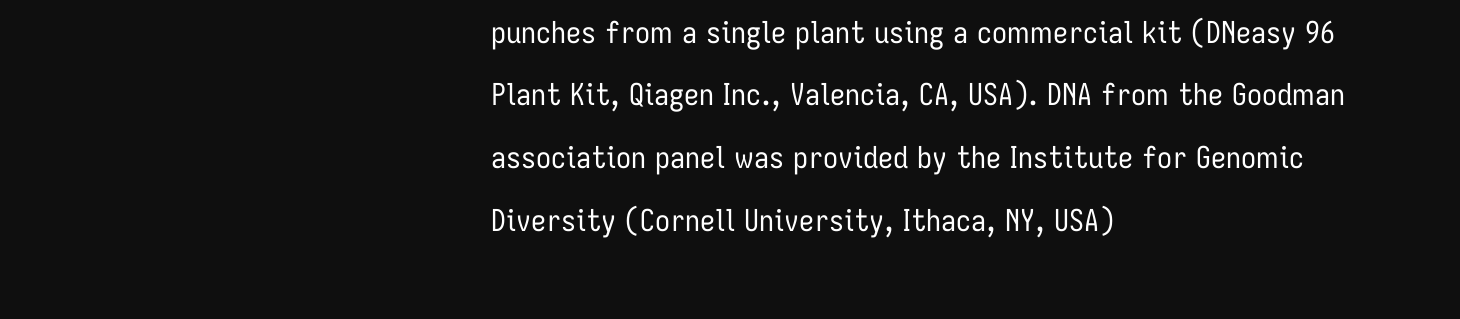punches from a single plant using a commercial kit (DNeasy 96 Plant Kit, Qiagen Inc., Valencia, CA, USA). DNA from the Goodman association panel was provided by the Institute for Genomic Diversity (Cornell University, Ithaca, NY, USA)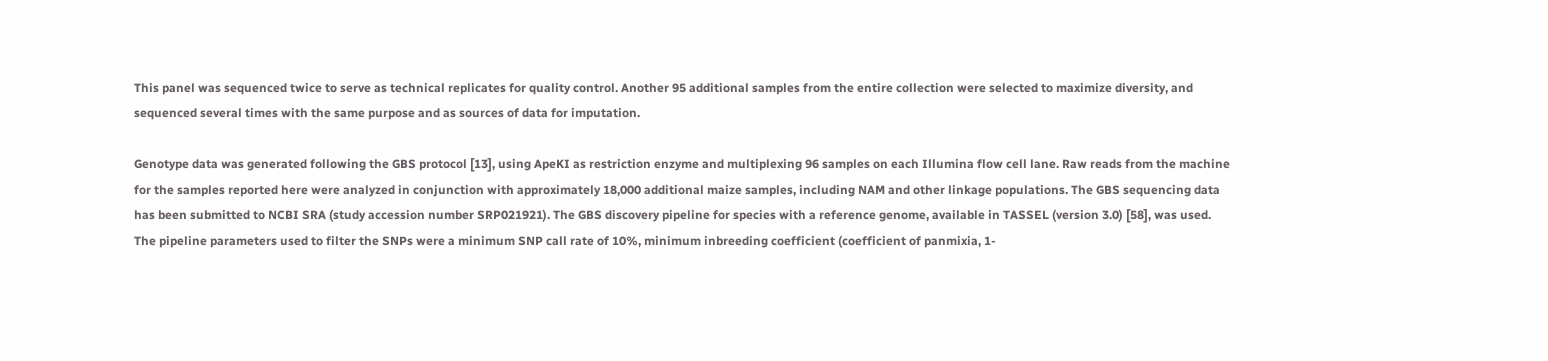This panel was sequenced twice to serve as technical replicates for quality control. Another 95 additional samples from the entire collection were selected to maximize diversity, and sequenced several times with the same purpose and as sources of data for imputation.

Genotype data was generated following the GBS protocol [13], using ApeKI as restriction enzyme and multiplexing 96 samples on each Illumina flow cell lane. Raw reads from the machine for the samples reported here were analyzed in conjunction with approximately 18,000 additional maize samples, including NAM and other linkage populations. The GBS sequencing data has been submitted to NCBI SRA (study accession number SRP021921). The GBS discovery pipeline for species with a reference genome, available in TASSEL (version 3.0) [58], was used. The pipeline parameters used to filter the SNPs were a minimum SNP call rate of 10%, minimum inbreeding coefficient (coefficient of panmixia, 1-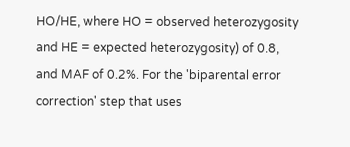HO/HE, where HO = observed heterozygosity and HE = expected heterozygosity) of 0.8, and MAF of 0.2%. For the 'biparental error correction' step that uses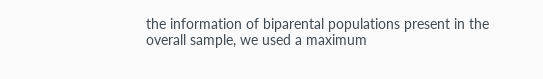the information of biparental populations present in the overall sample, we used a maximum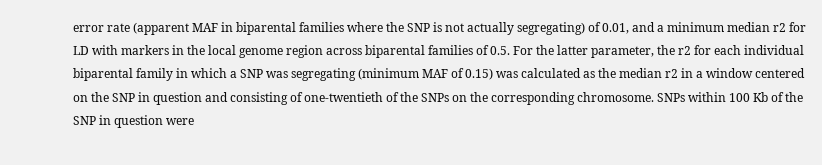error rate (apparent MAF in biparental families where the SNP is not actually segregating) of 0.01, and a minimum median r2 for LD with markers in the local genome region across biparental families of 0.5. For the latter parameter, the r2 for each individual biparental family in which a SNP was segregating (minimum MAF of 0.15) was calculated as the median r2 in a window centered on the SNP in question and consisting of one-twentieth of the SNPs on the corresponding chromosome. SNPs within 100 Kb of the SNP in question were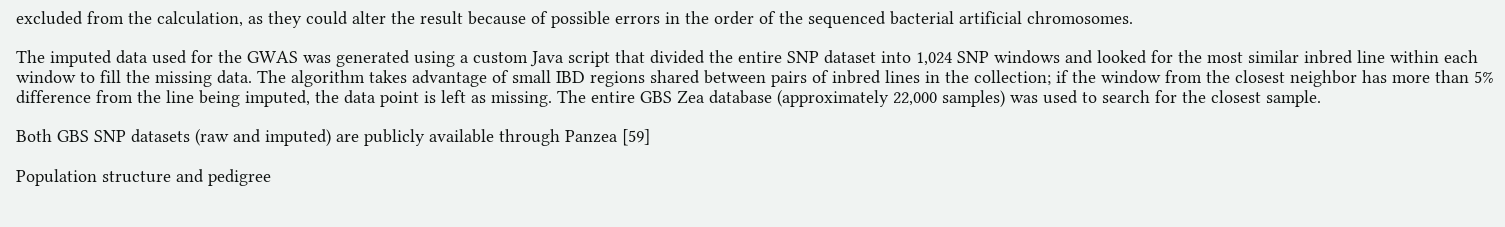excluded from the calculation, as they could alter the result because of possible errors in the order of the sequenced bacterial artificial chromosomes.

The imputed data used for the GWAS was generated using a custom Java script that divided the entire SNP dataset into 1,024 SNP windows and looked for the most similar inbred line within each window to fill the missing data. The algorithm takes advantage of small IBD regions shared between pairs of inbred lines in the collection; if the window from the closest neighbor has more than 5% difference from the line being imputed, the data point is left as missing. The entire GBS Zea database (approximately 22,000 samples) was used to search for the closest sample.

Both GBS SNP datasets (raw and imputed) are publicly available through Panzea [59]

Population structure and pedigree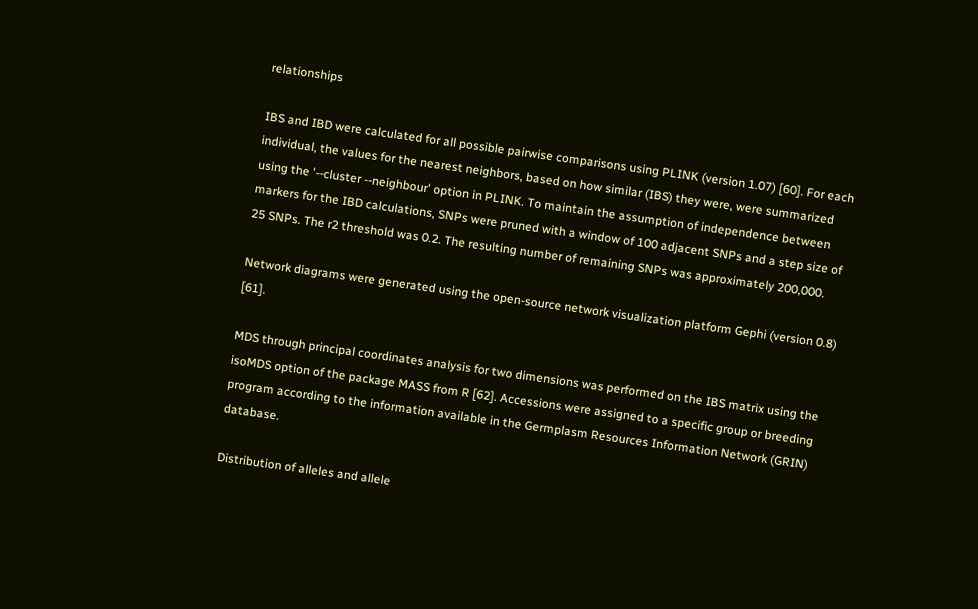relationships

IBS and IBD were calculated for all possible pairwise comparisons using PLINK (version 1.07) [60]. For each individual, the values for the nearest neighbors, based on how similar (IBS) they were, were summarized using the '--cluster --neighbour' option in PLINK. To maintain the assumption of independence between markers for the IBD calculations, SNPs were pruned with a window of 100 adjacent SNPs and a step size of 25 SNPs. The r2 threshold was 0.2. The resulting number of remaining SNPs was approximately 200,000.

Network diagrams were generated using the open-source network visualization platform Gephi (version 0.8) [61].

MDS through principal coordinates analysis for two dimensions was performed on the IBS matrix using the isoMDS option of the package MASS from R [62]. Accessions were assigned to a specific group or breeding program according to the information available in the Germplasm Resources Information Network (GRIN) database.

Distribution of alleles and allele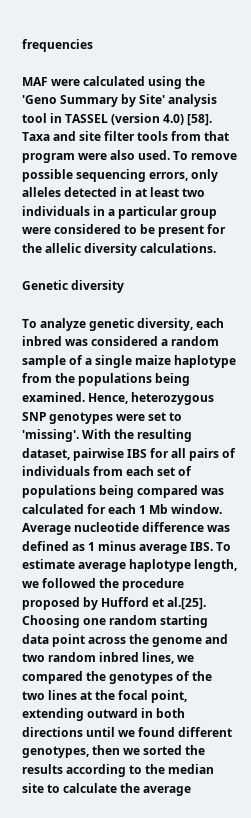frequencies

MAF were calculated using the 'Geno Summary by Site' analysis tool in TASSEL (version 4.0) [58]. Taxa and site filter tools from that program were also used. To remove possible sequencing errors, only alleles detected in at least two individuals in a particular group were considered to be present for the allelic diversity calculations.

Genetic diversity

To analyze genetic diversity, each inbred was considered a random sample of a single maize haplotype from the populations being examined. Hence, heterozygous SNP genotypes were set to 'missing'. With the resulting dataset, pairwise IBS for all pairs of individuals from each set of populations being compared was calculated for each 1 Mb window. Average nucleotide difference was defined as 1 minus average IBS. To estimate average haplotype length, we followed the procedure proposed by Hufford et al.[25]. Choosing one random starting data point across the genome and two random inbred lines, we compared the genotypes of the two lines at the focal point, extending outward in both directions until we found different genotypes, then we sorted the results according to the median site to calculate the average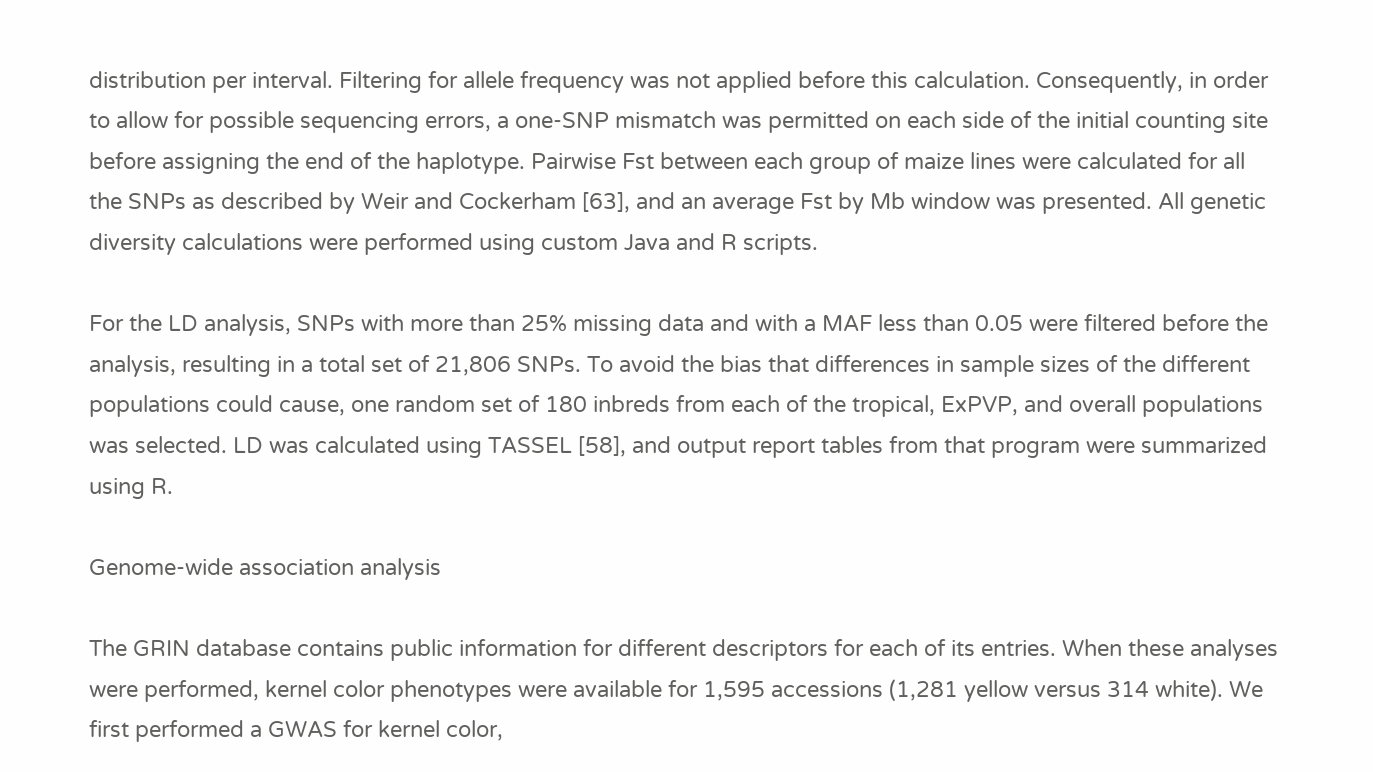distribution per interval. Filtering for allele frequency was not applied before this calculation. Consequently, in order to allow for possible sequencing errors, a one-SNP mismatch was permitted on each side of the initial counting site before assigning the end of the haplotype. Pairwise Fst between each group of maize lines were calculated for all the SNPs as described by Weir and Cockerham [63], and an average Fst by Mb window was presented. All genetic diversity calculations were performed using custom Java and R scripts.

For the LD analysis, SNPs with more than 25% missing data and with a MAF less than 0.05 were filtered before the analysis, resulting in a total set of 21,806 SNPs. To avoid the bias that differences in sample sizes of the different populations could cause, one random set of 180 inbreds from each of the tropical, ExPVP, and overall populations was selected. LD was calculated using TASSEL [58], and output report tables from that program were summarized using R.

Genome-wide association analysis

The GRIN database contains public information for different descriptors for each of its entries. When these analyses were performed, kernel color phenotypes were available for 1,595 accessions (1,281 yellow versus 314 white). We first performed a GWAS for kernel color,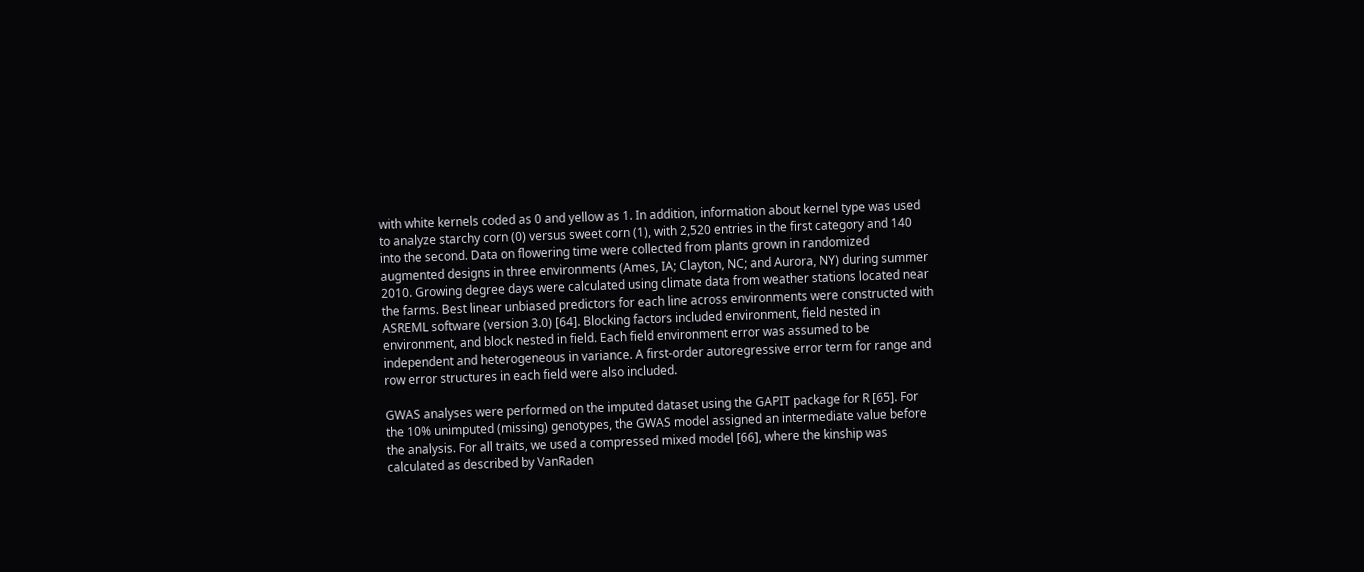with white kernels coded as 0 and yellow as 1. In addition, information about kernel type was used to analyze starchy corn (0) versus sweet corn (1), with 2,520 entries in the first category and 140 into the second. Data on flowering time were collected from plants grown in randomized augmented designs in three environments (Ames, IA; Clayton, NC; and Aurora, NY) during summer 2010. Growing degree days were calculated using climate data from weather stations located near the farms. Best linear unbiased predictors for each line across environments were constructed with ASREML software (version 3.0) [64]. Blocking factors included environment, field nested in environment, and block nested in field. Each field environment error was assumed to be independent and heterogeneous in variance. A first-order autoregressive error term for range and row error structures in each field were also included.

GWAS analyses were performed on the imputed dataset using the GAPIT package for R [65]. For the 10% unimputed (missing) genotypes, the GWAS model assigned an intermediate value before the analysis. For all traits, we used a compressed mixed model [66], where the kinship was calculated as described by VanRaden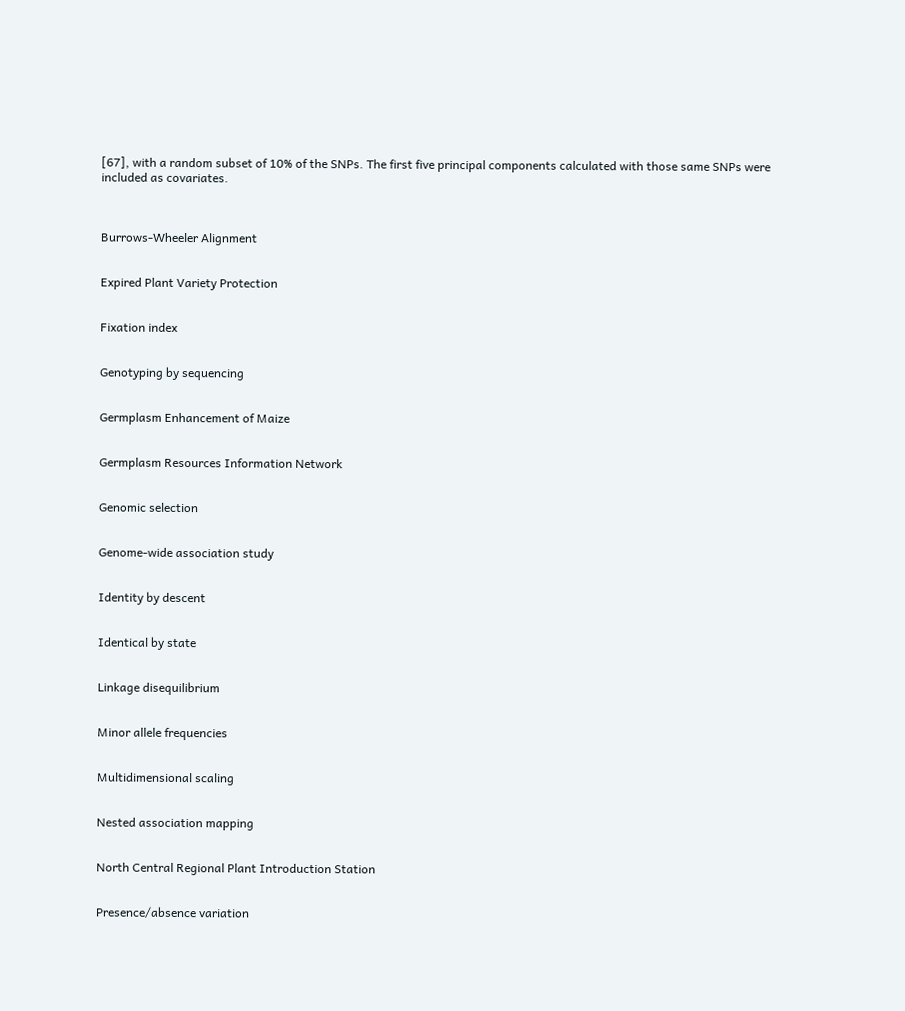[67], with a random subset of 10% of the SNPs. The first five principal components calculated with those same SNPs were included as covariates.



Burrows-Wheeler Alignment


Expired Plant Variety Protection


Fixation index


Genotyping by sequencing


Germplasm Enhancement of Maize


Germplasm Resources Information Network


Genomic selection


Genome-wide association study


Identity by descent


Identical by state


Linkage disequilibrium


Minor allele frequencies


Multidimensional scaling


Nested association mapping


North Central Regional Plant Introduction Station


Presence/absence variation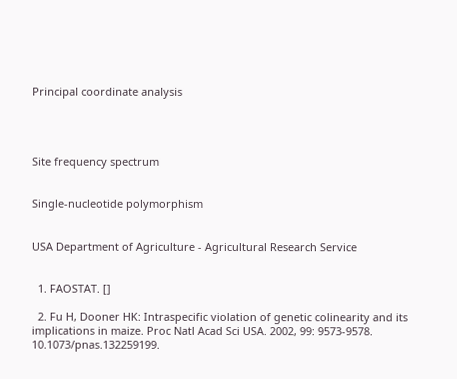Principal coordinate analysis




Site frequency spectrum


Single-nucleotide polymorphism


USA Department of Agriculture - Agricultural Research Service


  1. FAOSTAT. []

  2. Fu H, Dooner HK: Intraspecific violation of genetic colinearity and its implications in maize. Proc Natl Acad Sci USA. 2002, 99: 9573-9578. 10.1073/pnas.132259199.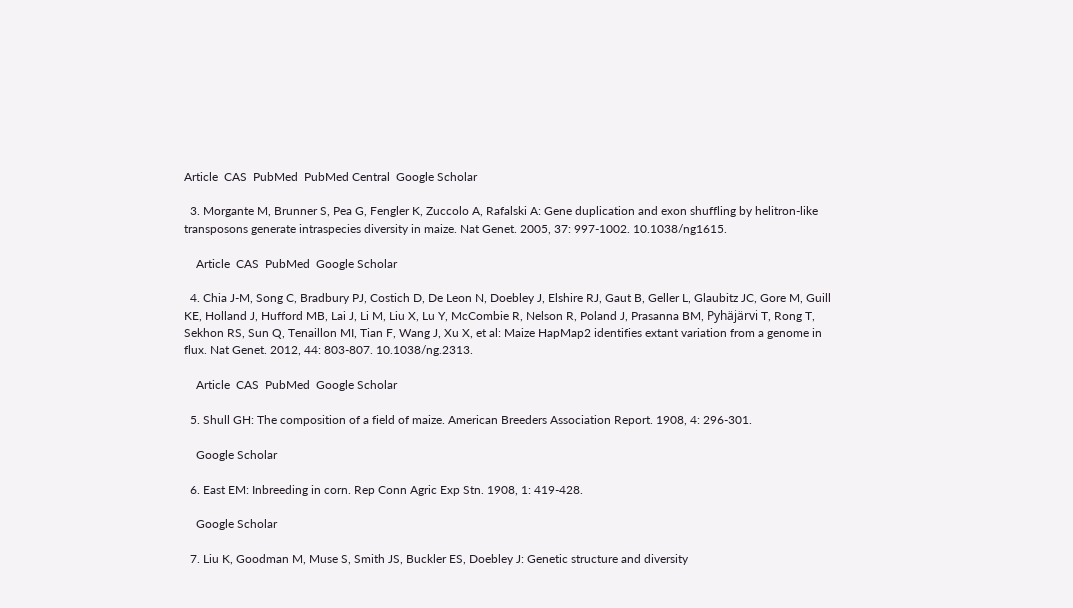Article  CAS  PubMed  PubMed Central  Google Scholar

  3. Morgante M, Brunner S, Pea G, Fengler K, Zuccolo A, Rafalski A: Gene duplication and exon shuffling by helitron-like transposons generate intraspecies diversity in maize. Nat Genet. 2005, 37: 997-1002. 10.1038/ng1615.

    Article  CAS  PubMed  Google Scholar

  4. Chia J-M, Song C, Bradbury PJ, Costich D, De Leon N, Doebley J, Elshire RJ, Gaut B, Geller L, Glaubitz JC, Gore M, Guill KE, Holland J, Hufford MB, Lai J, Li M, Liu X, Lu Y, McCombie R, Nelson R, Poland J, Prasanna BM, Pyhäjärvi T, Rong T, Sekhon RS, Sun Q, Tenaillon MI, Tian F, Wang J, Xu X, et al: Maize HapMap2 identifies extant variation from a genome in flux. Nat Genet. 2012, 44: 803-807. 10.1038/ng.2313.

    Article  CAS  PubMed  Google Scholar

  5. Shull GH: The composition of a field of maize. American Breeders Association Report. 1908, 4: 296-301.

    Google Scholar

  6. East EM: Inbreeding in corn. Rep Conn Agric Exp Stn. 1908, 1: 419-428.

    Google Scholar

  7. Liu K, Goodman M, Muse S, Smith JS, Buckler ES, Doebley J: Genetic structure and diversity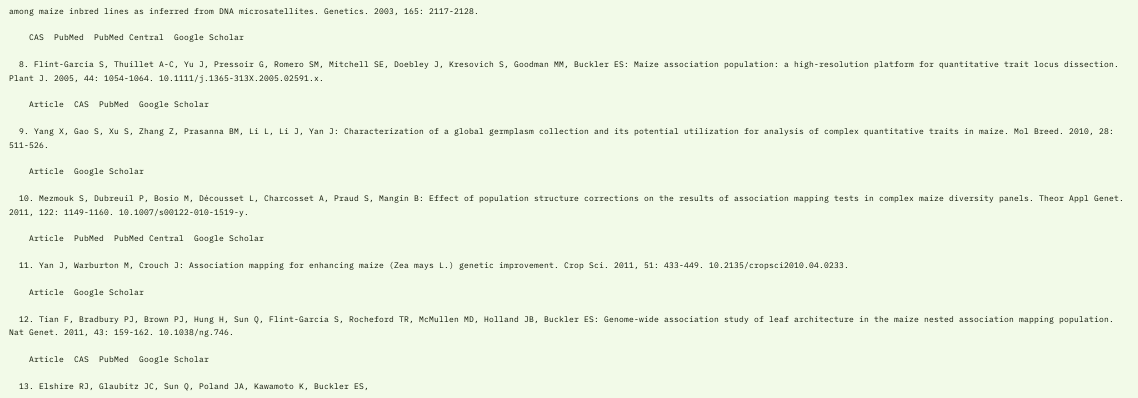among maize inbred lines as inferred from DNA microsatellites. Genetics. 2003, 165: 2117-2128.

    CAS  PubMed  PubMed Central  Google Scholar

  8. Flint-Garcia S, Thuillet A-C, Yu J, Pressoir G, Romero SM, Mitchell SE, Doebley J, Kresovich S, Goodman MM, Buckler ES: Maize association population: a high-resolution platform for quantitative trait locus dissection. Plant J. 2005, 44: 1054-1064. 10.1111/j.1365-313X.2005.02591.x.

    Article  CAS  PubMed  Google Scholar

  9. Yang X, Gao S, Xu S, Zhang Z, Prasanna BM, Li L, Li J, Yan J: Characterization of a global germplasm collection and its potential utilization for analysis of complex quantitative traits in maize. Mol Breed. 2010, 28: 511-526.

    Article  Google Scholar

  10. Mezmouk S, Dubreuil P, Bosio M, Décousset L, Charcosset A, Praud S, Mangin B: Effect of population structure corrections on the results of association mapping tests in complex maize diversity panels. Theor Appl Genet. 2011, 122: 1149-1160. 10.1007/s00122-010-1519-y.

    Article  PubMed  PubMed Central  Google Scholar

  11. Yan J, Warburton M, Crouch J: Association mapping for enhancing maize (Zea mays L.) genetic improvement. Crop Sci. 2011, 51: 433-449. 10.2135/cropsci2010.04.0233.

    Article  Google Scholar

  12. Tian F, Bradbury PJ, Brown PJ, Hung H, Sun Q, Flint-Garcia S, Rocheford TR, McMullen MD, Holland JB, Buckler ES: Genome-wide association study of leaf architecture in the maize nested association mapping population. Nat Genet. 2011, 43: 159-162. 10.1038/ng.746.

    Article  CAS  PubMed  Google Scholar

  13. Elshire RJ, Glaubitz JC, Sun Q, Poland JA, Kawamoto K, Buckler ES,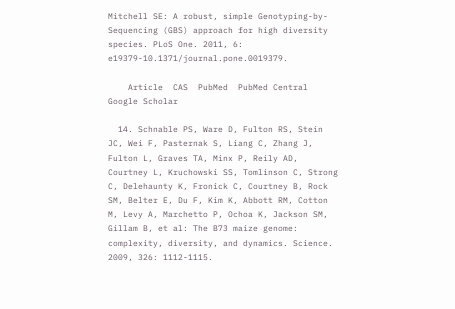Mitchell SE: A robust, simple Genotyping-by-Sequencing (GBS) approach for high diversity species. PLoS One. 2011, 6: e19379-10.1371/journal.pone.0019379.

    Article  CAS  PubMed  PubMed Central  Google Scholar

  14. Schnable PS, Ware D, Fulton RS, Stein JC, Wei F, Pasternak S, Liang C, Zhang J, Fulton L, Graves TA, Minx P, Reily AD, Courtney L, Kruchowski SS, Tomlinson C, Strong C, Delehaunty K, Fronick C, Courtney B, Rock SM, Belter E, Du F, Kim K, Abbott RM, Cotton M, Levy A, Marchetto P, Ochoa K, Jackson SM, Gillam B, et al: The B73 maize genome: complexity, diversity, and dynamics. Science. 2009, 326: 1112-1115.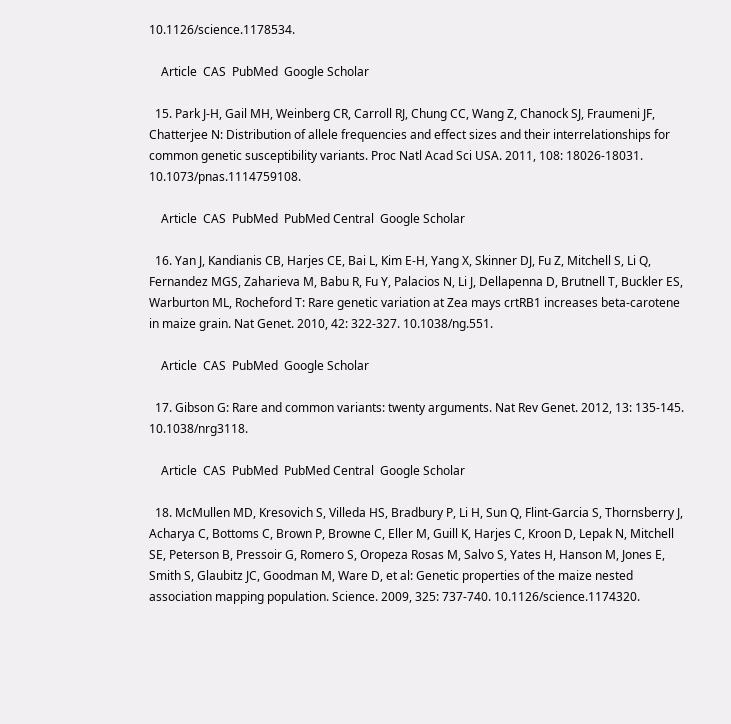10.1126/science.1178534.

    Article  CAS  PubMed  Google Scholar

  15. Park J-H, Gail MH, Weinberg CR, Carroll RJ, Chung CC, Wang Z, Chanock SJ, Fraumeni JF, Chatterjee N: Distribution of allele frequencies and effect sizes and their interrelationships for common genetic susceptibility variants. Proc Natl Acad Sci USA. 2011, 108: 18026-18031. 10.1073/pnas.1114759108.

    Article  CAS  PubMed  PubMed Central  Google Scholar

  16. Yan J, Kandianis CB, Harjes CE, Bai L, Kim E-H, Yang X, Skinner DJ, Fu Z, Mitchell S, Li Q, Fernandez MGS, Zaharieva M, Babu R, Fu Y, Palacios N, Li J, Dellapenna D, Brutnell T, Buckler ES, Warburton ML, Rocheford T: Rare genetic variation at Zea mays crtRB1 increases beta-carotene in maize grain. Nat Genet. 2010, 42: 322-327. 10.1038/ng.551.

    Article  CAS  PubMed  Google Scholar

  17. Gibson G: Rare and common variants: twenty arguments. Nat Rev Genet. 2012, 13: 135-145. 10.1038/nrg3118.

    Article  CAS  PubMed  PubMed Central  Google Scholar

  18. McMullen MD, Kresovich S, Villeda HS, Bradbury P, Li H, Sun Q, Flint-Garcia S, Thornsberry J, Acharya C, Bottoms C, Brown P, Browne C, Eller M, Guill K, Harjes C, Kroon D, Lepak N, Mitchell SE, Peterson B, Pressoir G, Romero S, Oropeza Rosas M, Salvo S, Yates H, Hanson M, Jones E, Smith S, Glaubitz JC, Goodman M, Ware D, et al: Genetic properties of the maize nested association mapping population. Science. 2009, 325: 737-740. 10.1126/science.1174320.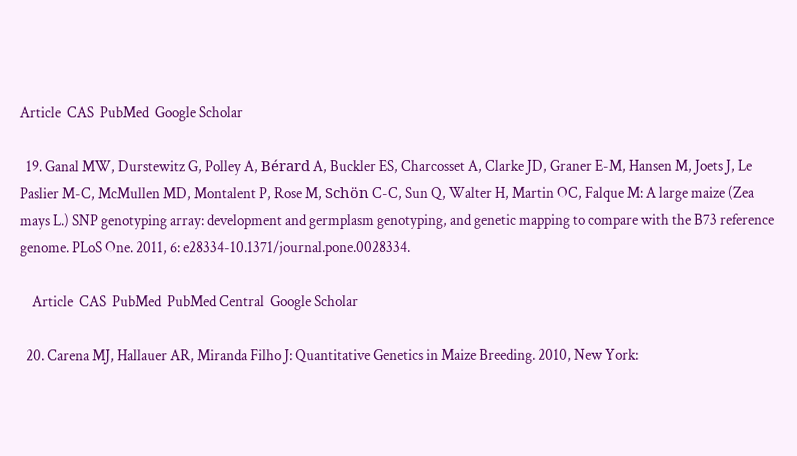Article  CAS  PubMed  Google Scholar

  19. Ganal MW, Durstewitz G, Polley A, Bérard A, Buckler ES, Charcosset A, Clarke JD, Graner E-M, Hansen M, Joets J, Le Paslier M-C, McMullen MD, Montalent P, Rose M, Schön C-C, Sun Q, Walter H, Martin OC, Falque M: A large maize (Zea mays L.) SNP genotyping array: development and germplasm genotyping, and genetic mapping to compare with the B73 reference genome. PLoS One. 2011, 6: e28334-10.1371/journal.pone.0028334.

    Article  CAS  PubMed  PubMed Central  Google Scholar

  20. Carena MJ, Hallauer AR, Miranda Filho J: Quantitative Genetics in Maize Breeding. 2010, New York: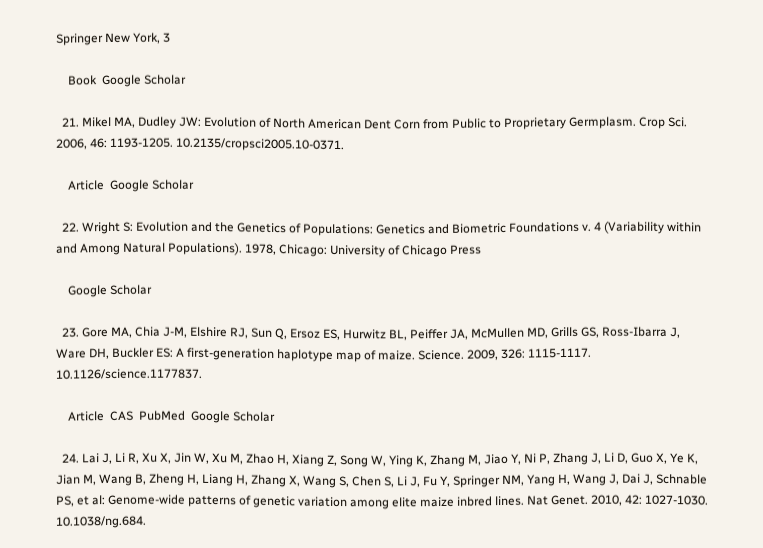Springer New York, 3

    Book  Google Scholar

  21. Mikel MA, Dudley JW: Evolution of North American Dent Corn from Public to Proprietary Germplasm. Crop Sci. 2006, 46: 1193-1205. 10.2135/cropsci2005.10-0371.

    Article  Google Scholar

  22. Wright S: Evolution and the Genetics of Populations: Genetics and Biometric Foundations v. 4 (Variability within and Among Natural Populations). 1978, Chicago: University of Chicago Press

    Google Scholar

  23. Gore MA, Chia J-M, Elshire RJ, Sun Q, Ersoz ES, Hurwitz BL, Peiffer JA, McMullen MD, Grills GS, Ross-Ibarra J, Ware DH, Buckler ES: A first-generation haplotype map of maize. Science. 2009, 326: 1115-1117. 10.1126/science.1177837.

    Article  CAS  PubMed  Google Scholar

  24. Lai J, Li R, Xu X, Jin W, Xu M, Zhao H, Xiang Z, Song W, Ying K, Zhang M, Jiao Y, Ni P, Zhang J, Li D, Guo X, Ye K, Jian M, Wang B, Zheng H, Liang H, Zhang X, Wang S, Chen S, Li J, Fu Y, Springer NM, Yang H, Wang J, Dai J, Schnable PS, et al: Genome-wide patterns of genetic variation among elite maize inbred lines. Nat Genet. 2010, 42: 1027-1030. 10.1038/ng.684.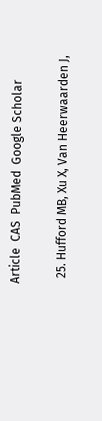Article  CAS  PubMed  Google Scholar

  25. Hufford MB, Xu X, Van Heerwaarden J,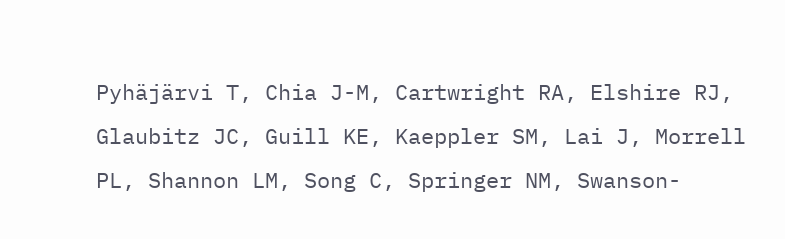Pyhäjärvi T, Chia J-M, Cartwright RA, Elshire RJ, Glaubitz JC, Guill KE, Kaeppler SM, Lai J, Morrell PL, Shannon LM, Song C, Springer NM, Swanson-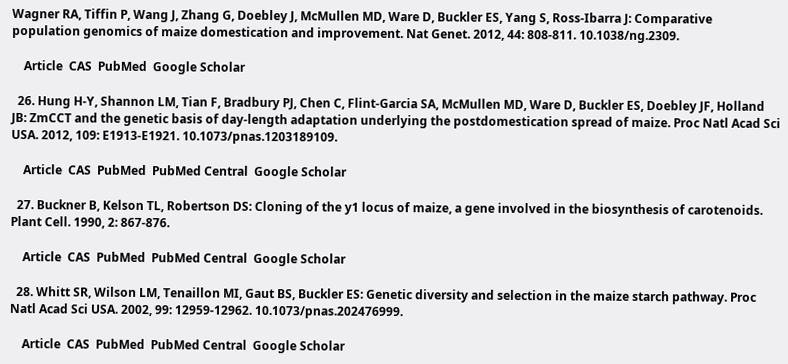Wagner RA, Tiffin P, Wang J, Zhang G, Doebley J, McMullen MD, Ware D, Buckler ES, Yang S, Ross-Ibarra J: Comparative population genomics of maize domestication and improvement. Nat Genet. 2012, 44: 808-811. 10.1038/ng.2309.

    Article  CAS  PubMed  Google Scholar

  26. Hung H-Y, Shannon LM, Tian F, Bradbury PJ, Chen C, Flint-Garcia SA, McMullen MD, Ware D, Buckler ES, Doebley JF, Holland JB: ZmCCT and the genetic basis of day-length adaptation underlying the postdomestication spread of maize. Proc Natl Acad Sci USA. 2012, 109: E1913-E1921. 10.1073/pnas.1203189109.

    Article  CAS  PubMed  PubMed Central  Google Scholar

  27. Buckner B, Kelson TL, Robertson DS: Cloning of the y1 locus of maize, a gene involved in the biosynthesis of carotenoids. Plant Cell. 1990, 2: 867-876.

    Article  CAS  PubMed  PubMed Central  Google Scholar

  28. Whitt SR, Wilson LM, Tenaillon MI, Gaut BS, Buckler ES: Genetic diversity and selection in the maize starch pathway. Proc Natl Acad Sci USA. 2002, 99: 12959-12962. 10.1073/pnas.202476999.

    Article  CAS  PubMed  PubMed Central  Google Scholar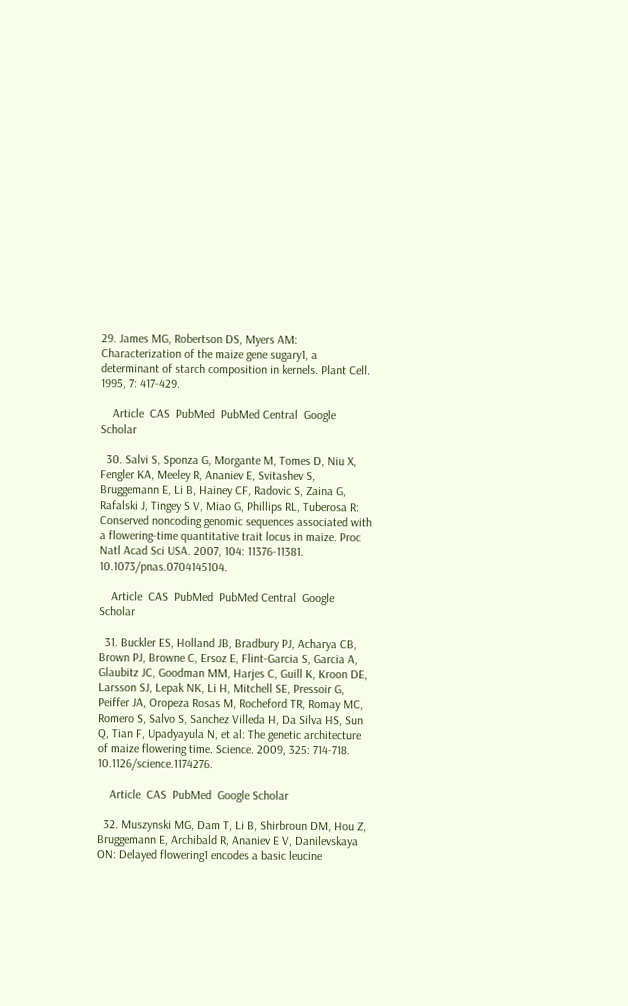29. James MG, Robertson DS, Myers AM: Characterization of the maize gene sugary1, a determinant of starch composition in kernels. Plant Cell. 1995, 7: 417-429.

    Article  CAS  PubMed  PubMed Central  Google Scholar

  30. Salvi S, Sponza G, Morgante M, Tomes D, Niu X, Fengler KA, Meeley R, Ananiev E, Svitashev S, Bruggemann E, Li B, Hainey CF, Radovic S, Zaina G, Rafalski J, Tingey S V, Miao G, Phillips RL, Tuberosa R: Conserved noncoding genomic sequences associated with a flowering-time quantitative trait locus in maize. Proc Natl Acad Sci USA. 2007, 104: 11376-11381. 10.1073/pnas.0704145104.

    Article  CAS  PubMed  PubMed Central  Google Scholar

  31. Buckler ES, Holland JB, Bradbury PJ, Acharya CB, Brown PJ, Browne C, Ersoz E, Flint-Garcia S, Garcia A, Glaubitz JC, Goodman MM, Harjes C, Guill K, Kroon DE, Larsson SJ, Lepak NK, Li H, Mitchell SE, Pressoir G, Peiffer JA, Oropeza Rosas M, Rocheford TR, Romay MC, Romero S, Salvo S, Sanchez Villeda H, Da Silva HS, Sun Q, Tian F, Upadyayula N, et al: The genetic architecture of maize flowering time. Science. 2009, 325: 714-718. 10.1126/science.1174276.

    Article  CAS  PubMed  Google Scholar

  32. Muszynski MG, Dam T, Li B, Shirbroun DM, Hou Z, Bruggemann E, Archibald R, Ananiev E V, Danilevskaya ON: Delayed flowering1 encodes a basic leucine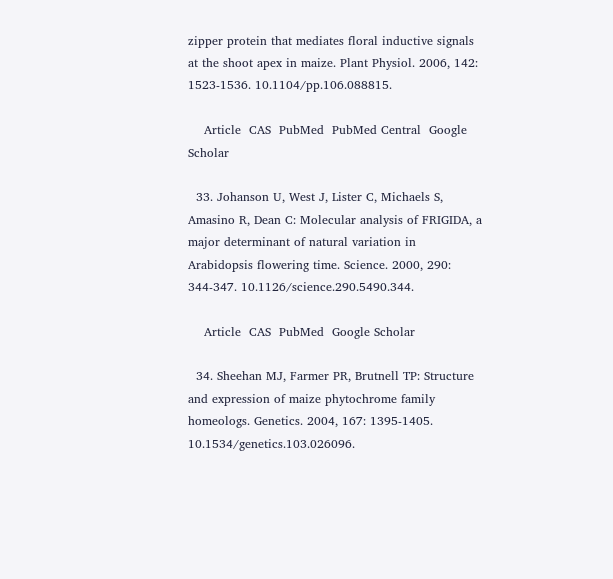zipper protein that mediates floral inductive signals at the shoot apex in maize. Plant Physiol. 2006, 142: 1523-1536. 10.1104/pp.106.088815.

    Article  CAS  PubMed  PubMed Central  Google Scholar

  33. Johanson U, West J, Lister C, Michaels S, Amasino R, Dean C: Molecular analysis of FRIGIDA, a major determinant of natural variation in Arabidopsis flowering time. Science. 2000, 290: 344-347. 10.1126/science.290.5490.344.

    Article  CAS  PubMed  Google Scholar

  34. Sheehan MJ, Farmer PR, Brutnell TP: Structure and expression of maize phytochrome family homeologs. Genetics. 2004, 167: 1395-1405. 10.1534/genetics.103.026096.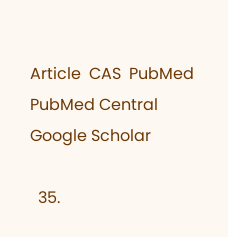Article  CAS  PubMed  PubMed Central  Google Scholar

  35.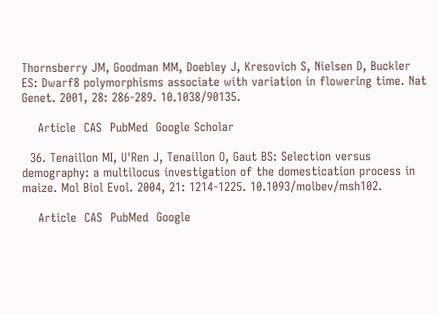Thornsberry JM, Goodman MM, Doebley J, Kresovich S, Nielsen D, Buckler ES: Dwarf8 polymorphisms associate with variation in flowering time. Nat Genet. 2001, 28: 286-289. 10.1038/90135.

    Article  CAS  PubMed  Google Scholar

  36. Tenaillon MI, U'Ren J, Tenaillon O, Gaut BS: Selection versus demography: a multilocus investigation of the domestication process in maize. Mol Biol Evol. 2004, 21: 1214-1225. 10.1093/molbev/msh102.

    Article  CAS  PubMed  Google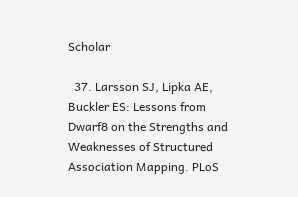Scholar

  37. Larsson SJ, Lipka AE, Buckler ES: Lessons from Dwarf8 on the Strengths and Weaknesses of Structured Association Mapping. PLoS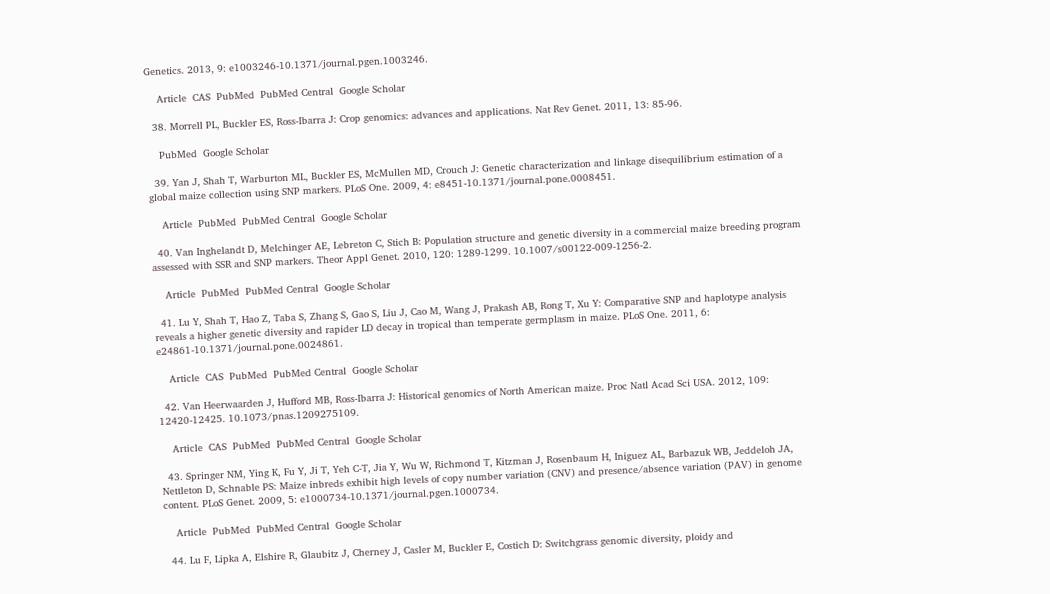Genetics. 2013, 9: e1003246-10.1371/journal.pgen.1003246.

    Article  CAS  PubMed  PubMed Central  Google Scholar

  38. Morrell PL, Buckler ES, Ross-Ibarra J: Crop genomics: advances and applications. Nat Rev Genet. 2011, 13: 85-96.

    PubMed  Google Scholar

  39. Yan J, Shah T, Warburton ML, Buckler ES, McMullen MD, Crouch J: Genetic characterization and linkage disequilibrium estimation of a global maize collection using SNP markers. PLoS One. 2009, 4: e8451-10.1371/journal.pone.0008451.

    Article  PubMed  PubMed Central  Google Scholar

  40. Van Inghelandt D, Melchinger AE, Lebreton C, Stich B: Population structure and genetic diversity in a commercial maize breeding program assessed with SSR and SNP markers. Theor Appl Genet. 2010, 120: 1289-1299. 10.1007/s00122-009-1256-2.

    Article  PubMed  PubMed Central  Google Scholar

  41. Lu Y, Shah T, Hao Z, Taba S, Zhang S, Gao S, Liu J, Cao M, Wang J, Prakash AB, Rong T, Xu Y: Comparative SNP and haplotype analysis reveals a higher genetic diversity and rapider LD decay in tropical than temperate germplasm in maize. PLoS One. 2011, 6: e24861-10.1371/journal.pone.0024861.

    Article  CAS  PubMed  PubMed Central  Google Scholar

  42. Van Heerwaarden J, Hufford MB, Ross-Ibarra J: Historical genomics of North American maize. Proc Natl Acad Sci USA. 2012, 109: 12420-12425. 10.1073/pnas.1209275109.

    Article  CAS  PubMed  PubMed Central  Google Scholar

  43. Springer NM, Ying K, Fu Y, Ji T, Yeh C-T, Jia Y, Wu W, Richmond T, Kitzman J, Rosenbaum H, Iniguez AL, Barbazuk WB, Jeddeloh JA, Nettleton D, Schnable PS: Maize inbreds exhibit high levels of copy number variation (CNV) and presence/absence variation (PAV) in genome content. PLoS Genet. 2009, 5: e1000734-10.1371/journal.pgen.1000734.

    Article  PubMed  PubMed Central  Google Scholar

  44. Lu F, Lipka A, Elshire R, Glaubitz J, Cherney J, Casler M, Buckler E, Costich D: Switchgrass genomic diversity, ploidy and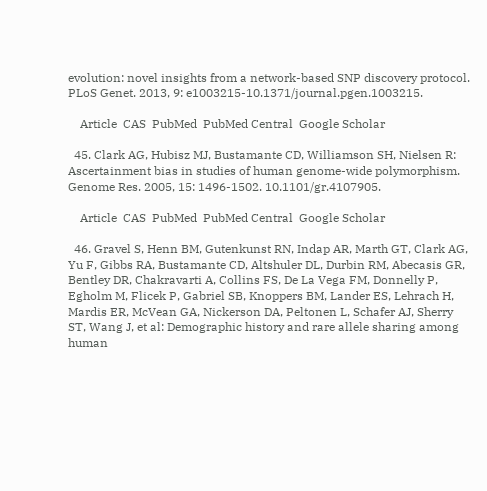evolution: novel insights from a network-based SNP discovery protocol. PLoS Genet. 2013, 9: e1003215-10.1371/journal.pgen.1003215.

    Article  CAS  PubMed  PubMed Central  Google Scholar

  45. Clark AG, Hubisz MJ, Bustamante CD, Williamson SH, Nielsen R: Ascertainment bias in studies of human genome-wide polymorphism. Genome Res. 2005, 15: 1496-1502. 10.1101/gr.4107905.

    Article  CAS  PubMed  PubMed Central  Google Scholar

  46. Gravel S, Henn BM, Gutenkunst RN, Indap AR, Marth GT, Clark AG, Yu F, Gibbs RA, Bustamante CD, Altshuler DL, Durbin RM, Abecasis GR, Bentley DR, Chakravarti A, Collins FS, De La Vega FM, Donnelly P, Egholm M, Flicek P, Gabriel SB, Knoppers BM, Lander ES, Lehrach H, Mardis ER, McVean GA, Nickerson DA, Peltonen L, Schafer AJ, Sherry ST, Wang J, et al: Demographic history and rare allele sharing among human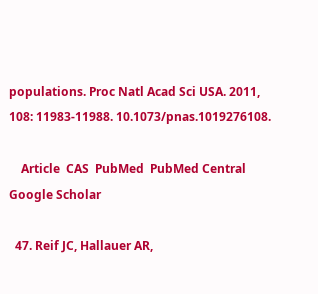populations. Proc Natl Acad Sci USA. 2011, 108: 11983-11988. 10.1073/pnas.1019276108.

    Article  CAS  PubMed  PubMed Central  Google Scholar

  47. Reif JC, Hallauer AR,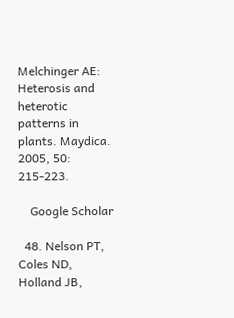Melchinger AE: Heterosis and heterotic patterns in plants. Maydica. 2005, 50: 215-223.

    Google Scholar

  48. Nelson PT, Coles ND, Holland JB,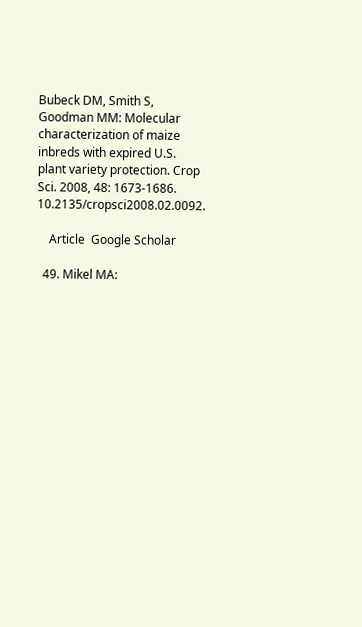Bubeck DM, Smith S, Goodman MM: Molecular characterization of maize inbreds with expired U.S. plant variety protection. Crop Sci. 2008, 48: 1673-1686. 10.2135/cropsci2008.02.0092.

    Article  Google Scholar

  49. Mikel MA: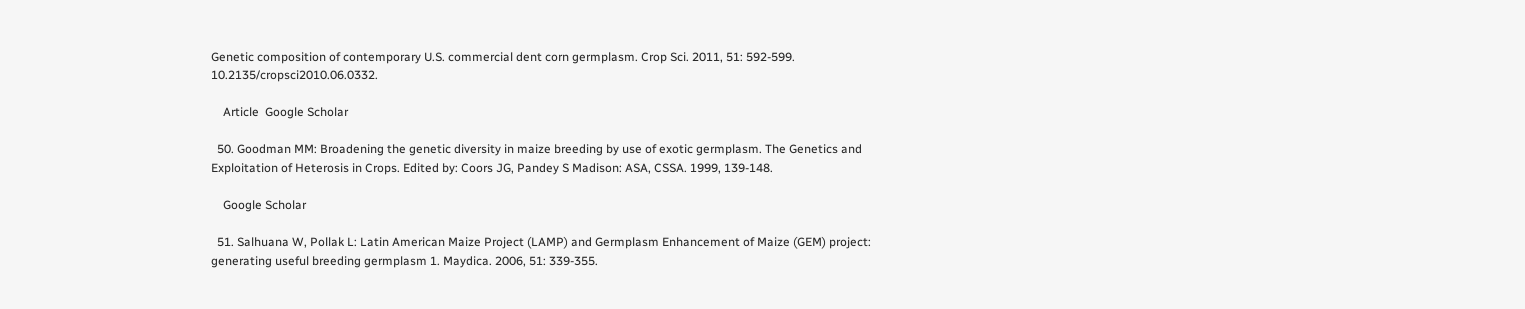Genetic composition of contemporary U.S. commercial dent corn germplasm. Crop Sci. 2011, 51: 592-599. 10.2135/cropsci2010.06.0332.

    Article  Google Scholar

  50. Goodman MM: Broadening the genetic diversity in maize breeding by use of exotic germplasm. The Genetics and Exploitation of Heterosis in Crops. Edited by: Coors JG, Pandey S Madison: ASA, CSSA. 1999, 139-148.

    Google Scholar

  51. Salhuana W, Pollak L: Latin American Maize Project (LAMP) and Germplasm Enhancement of Maize (GEM) project: generating useful breeding germplasm 1. Maydica. 2006, 51: 339-355.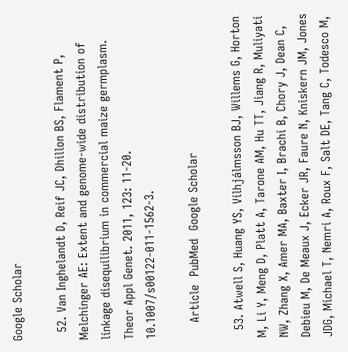Google Scholar

  52. Van Inghelandt D, Reif JC, Dhillon BS, Flament P, Melchinger AE: Extent and genome-wide distribution of linkage disequilibrium in commercial maize germplasm. Theor Appl Genet. 2011, 123: 11-20. 10.1007/s00122-011-1562-3.

    Article  PubMed  Google Scholar

  53. Atwell S, Huang YS, Vilhjálmsson BJ, Willems G, Horton M, Li Y, Meng D, Platt A, Tarone AM, Hu TT, Jiang R, Muliyati NW, Zhang X, Amer MA, Baxter I, Brachi B, Chory J, Dean C, Debieu M, De Meaux J, Ecker JR, Faure N, Kniskern JM, Jones JDG, Michael T, Nemri A, Roux F, Salt DE, Tang C, Todesco M,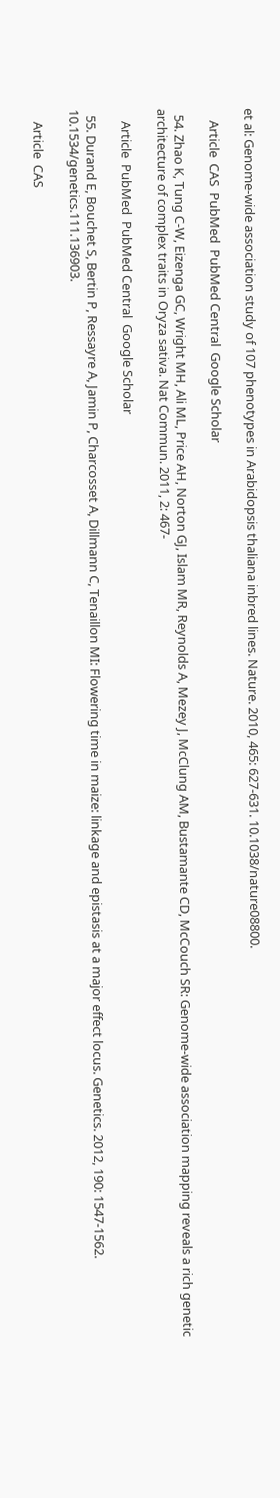et al: Genome-wide association study of 107 phenotypes in Arabidopsis thaliana inbred lines. Nature. 2010, 465: 627-631. 10.1038/nature08800.

    Article  CAS  PubMed  PubMed Central  Google Scholar

  54. Zhao K, Tung C-W, Eizenga GC, Wright MH, Ali ML, Price AH, Norton GJ, Islam MR, Reynolds A, Mezey J, McClung AM, Bustamante CD, McCouch SR: Genome-wide association mapping reveals a rich genetic architecture of complex traits in Oryza sativa. Nat Commun. 2011, 2: 467-

    Article  PubMed  PubMed Central  Google Scholar

  55. Durand E, Bouchet S, Bertin P, Ressayre A, Jamin P, Charcosset A, Dillmann C, Tenaillon MI: Flowering time in maize: linkage and epistasis at a major effect locus. Genetics. 2012, 190: 1547-1562. 10.1534/genetics.111.136903.

    Article  CAS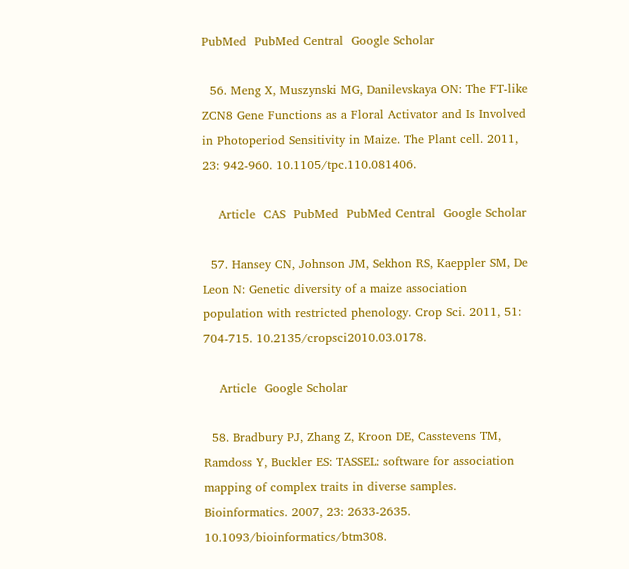PubMed  PubMed Central  Google Scholar

  56. Meng X, Muszynski MG, Danilevskaya ON: The FT-like ZCN8 Gene Functions as a Floral Activator and Is Involved in Photoperiod Sensitivity in Maize. The Plant cell. 2011, 23: 942-960. 10.1105/tpc.110.081406.

    Article  CAS  PubMed  PubMed Central  Google Scholar

  57. Hansey CN, Johnson JM, Sekhon RS, Kaeppler SM, De Leon N: Genetic diversity of a maize association population with restricted phenology. Crop Sci. 2011, 51: 704-715. 10.2135/cropsci2010.03.0178.

    Article  Google Scholar

  58. Bradbury PJ, Zhang Z, Kroon DE, Casstevens TM, Ramdoss Y, Buckler ES: TASSEL: software for association mapping of complex traits in diverse samples. Bioinformatics. 2007, 23: 2633-2635. 10.1093/bioinformatics/btm308.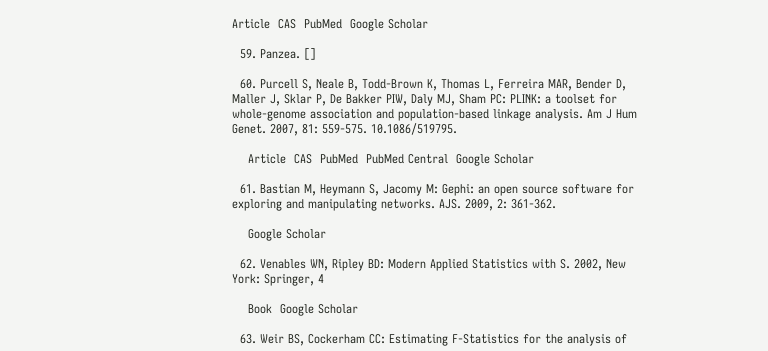Article  CAS  PubMed  Google Scholar

  59. Panzea. []

  60. Purcell S, Neale B, Todd-Brown K, Thomas L, Ferreira MAR, Bender D, Maller J, Sklar P, De Bakker PIW, Daly MJ, Sham PC: PLINK: a toolset for whole-genome association and population-based linkage analysis. Am J Hum Genet. 2007, 81: 559-575. 10.1086/519795.

    Article  CAS  PubMed  PubMed Central  Google Scholar

  61. Bastian M, Heymann S, Jacomy M: Gephi: an open source software for exploring and manipulating networks. AJS. 2009, 2: 361-362.

    Google Scholar

  62. Venables WN, Ripley BD: Modern Applied Statistics with S. 2002, New York: Springer, 4

    Book  Google Scholar

  63. Weir BS, Cockerham CC: Estimating F-Statistics for the analysis of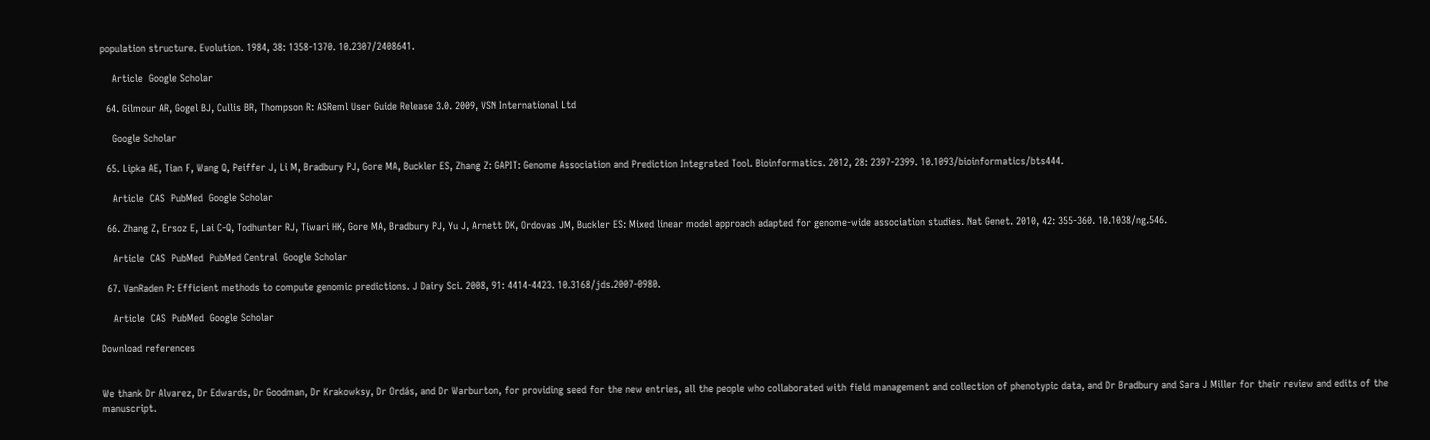population structure. Evolution. 1984, 38: 1358-1370. 10.2307/2408641.

    Article  Google Scholar

  64. Gilmour AR, Gogel BJ, Cullis BR, Thompson R: ASReml User Guide Release 3.0. 2009, VSN International Ltd

    Google Scholar

  65. Lipka AE, Tian F, Wang Q, Peiffer J, Li M, Bradbury PJ, Gore MA, Buckler ES, Zhang Z: GAPIT: Genome Association and Prediction Integrated Tool. Bioinformatics. 2012, 28: 2397-2399. 10.1093/bioinformatics/bts444.

    Article  CAS  PubMed  Google Scholar

  66. Zhang Z, Ersoz E, Lai C-Q, Todhunter RJ, Tiwari HK, Gore MA, Bradbury PJ, Yu J, Arnett DK, Ordovas JM, Buckler ES: Mixed linear model approach adapted for genome-wide association studies. Nat Genet. 2010, 42: 355-360. 10.1038/ng.546.

    Article  CAS  PubMed  PubMed Central  Google Scholar

  67. VanRaden P: Efficient methods to compute genomic predictions. J Dairy Sci. 2008, 91: 4414-4423. 10.3168/jds.2007-0980.

    Article  CAS  PubMed  Google Scholar

Download references


We thank Dr Alvarez, Dr Edwards, Dr Goodman, Dr Krakowksy, Dr Ordás, and Dr Warburton, for providing seed for the new entries, all the people who collaborated with field management and collection of phenotypic data, and Dr Bradbury and Sara J Miller for their review and edits of the manuscript.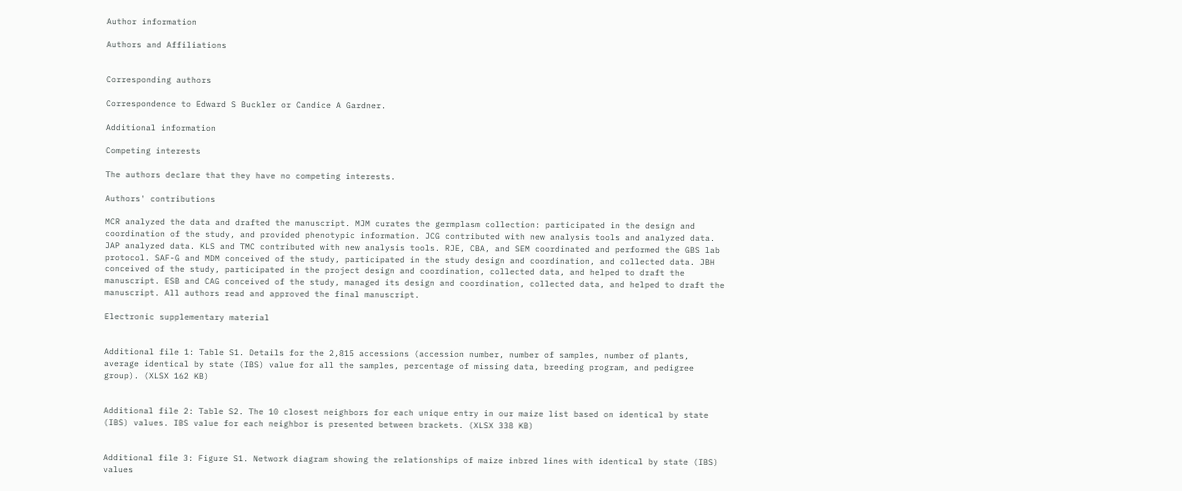Author information

Authors and Affiliations


Corresponding authors

Correspondence to Edward S Buckler or Candice A Gardner.

Additional information

Competing interests

The authors declare that they have no competing interests.

Authors' contributions

MCR analyzed the data and drafted the manuscript. MJM curates the germplasm collection: participated in the design and coordination of the study, and provided phenotypic information. JCG contributed with new analysis tools and analyzed data. JAP analyzed data. KLS and TMC contributed with new analysis tools. RJE, CBA, and SEM coordinated and performed the GBS lab protocol. SAF-G and MDM conceived of the study, participated in the study design and coordination, and collected data. JBH conceived of the study, participated in the project design and coordination, collected data, and helped to draft the manuscript. ESB and CAG conceived of the study, managed its design and coordination, collected data, and helped to draft the manuscript. All authors read and approved the final manuscript.

Electronic supplementary material


Additional file 1: Table S1. Details for the 2,815 accessions (accession number, number of samples, number of plants, average identical by state (IBS) value for all the samples, percentage of missing data, breeding program, and pedigree group). (XLSX 162 KB)


Additional file 2: Table S2. The 10 closest neighbors for each unique entry in our maize list based on identical by state (IBS) values. IBS value for each neighbor is presented between brackets. (XLSX 338 KB)


Additional file 3: Figure S1. Network diagram showing the relationships of maize inbred lines with identical by state (IBS) values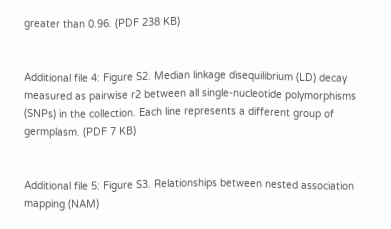greater than 0.96. (PDF 238 KB)


Additional file 4: Figure S2. Median linkage disequilibrium (LD) decay measured as pairwise r2 between all single-nucleotide polymorphisms (SNPs) in the collection. Each line represents a different group of germplasm. (PDF 7 KB)


Additional file 5: Figure S3. Relationships between nested association mapping (NAM)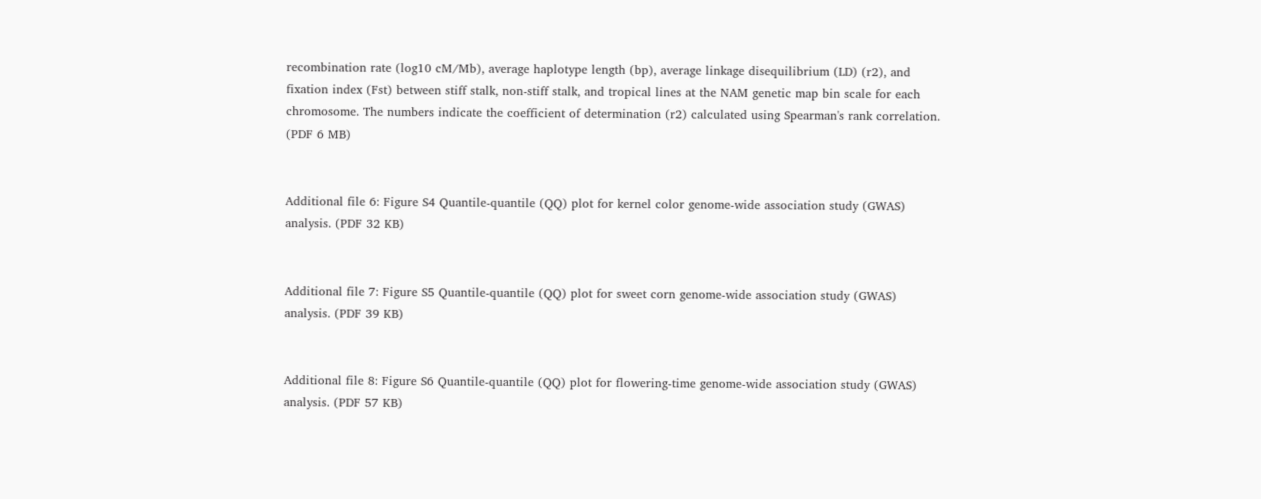recombination rate (log10 cM/Mb), average haplotype length (bp), average linkage disequilibrium (LD) (r2), and fixation index (Fst) between stiff stalk, non-stiff stalk, and tropical lines at the NAM genetic map bin scale for each chromosome. The numbers indicate the coefficient of determination (r2) calculated using Spearman's rank correlation. (PDF 6 MB)


Additional file 6: Figure S4 Quantile-quantile (QQ) plot for kernel color genome-wide association study (GWAS) analysis. (PDF 32 KB)


Additional file 7: Figure S5 Quantile-quantile (QQ) plot for sweet corn genome-wide association study (GWAS) analysis. (PDF 39 KB)


Additional file 8: Figure S6 Quantile-quantile (QQ) plot for flowering-time genome-wide association study (GWAS) analysis. (PDF 57 KB)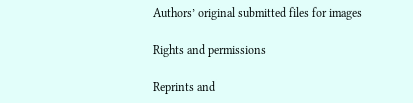Authors’ original submitted files for images

Rights and permissions

Reprints and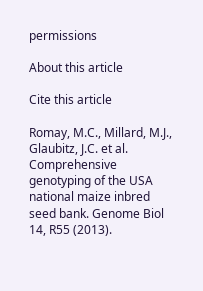permissions

About this article

Cite this article

Romay, M.C., Millard, M.J., Glaubitz, J.C. et al. Comprehensive genotyping of the USA national maize inbred seed bank. Genome Biol 14, R55 (2013).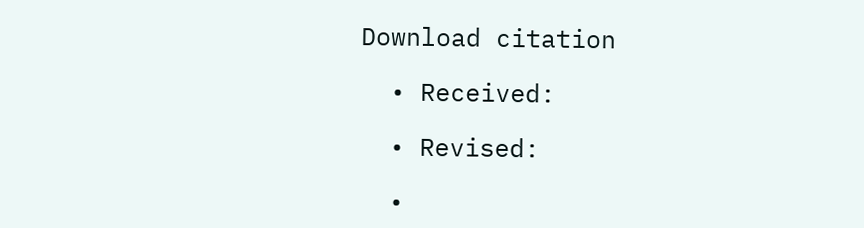Download citation

  • Received:

  • Revised:

  •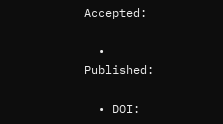Accepted:

  • Published:

  • DOI: